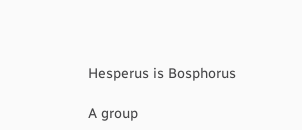Hesperus is Bosphorus

A group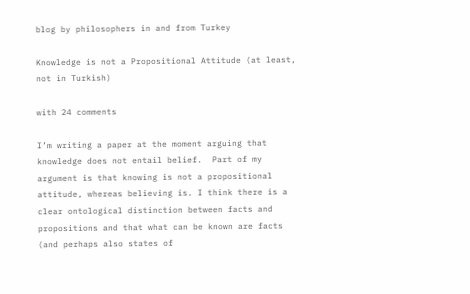blog by philosophers in and from Turkey

Knowledge is not a Propositional Attitude (at least, not in Turkish)

with 24 comments

I’m writing a paper at the moment arguing that knowledge does not entail belief.  Part of my argument is that knowing is not a propositional attitude, whereas believing is. I think there is a clear ontological distinction between facts and propositions and that what can be known are facts (and perhaps also states of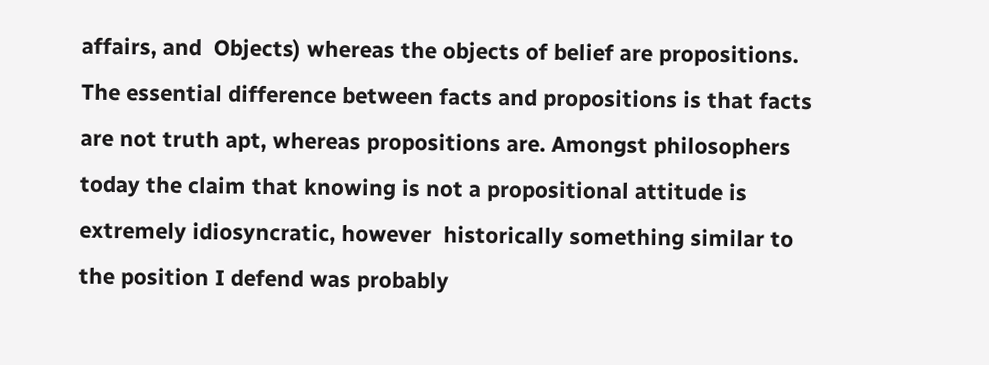affairs, and  Objects) whereas the objects of belief are propositions. The essential difference between facts and propositions is that facts are not truth apt, whereas propositions are. Amongst philosophers today the claim that knowing is not a propositional attitude is extremely idiosyncratic, however  historically something similar to the position I defend was probably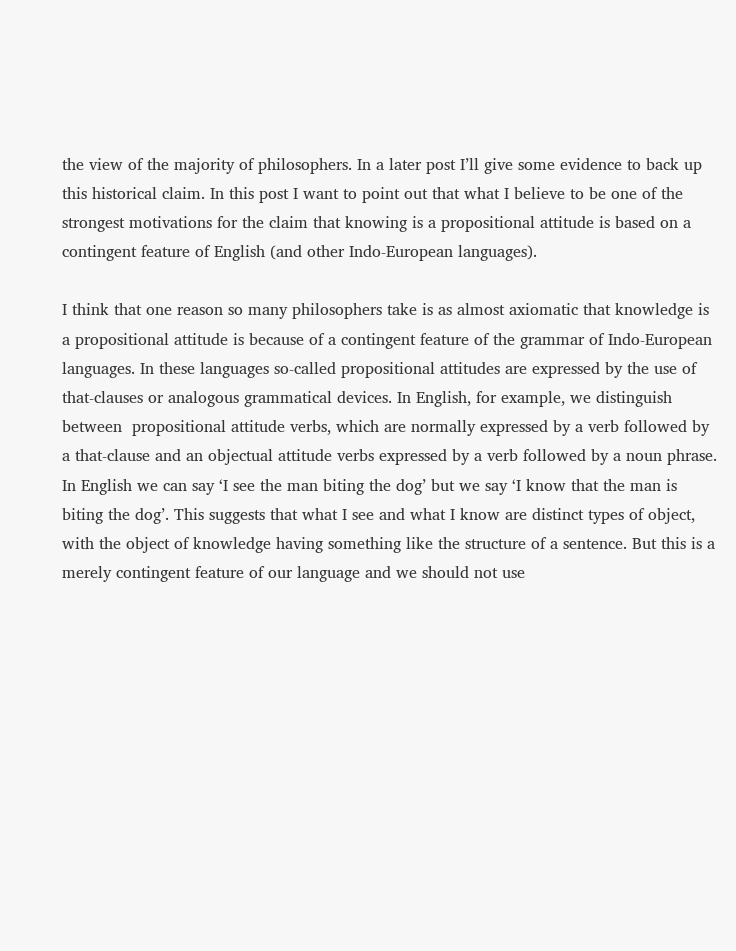the view of the majority of philosophers. In a later post I’ll give some evidence to back up this historical claim. In this post I want to point out that what I believe to be one of the strongest motivations for the claim that knowing is a propositional attitude is based on a contingent feature of English (and other Indo-European languages).

I think that one reason so many philosophers take is as almost axiomatic that knowledge is a propositional attitude is because of a contingent feature of the grammar of Indo-European languages. In these languages so-called propositional attitudes are expressed by the use of that-clauses or analogous grammatical devices. In English, for example, we distinguish between  propositional attitude verbs, which are normally expressed by a verb followed by a that-clause and an objectual attitude verbs expressed by a verb followed by a noun phrase. In English we can say ‘I see the man biting the dog’ but we say ‘I know that the man is biting the dog’. This suggests that what I see and what I know are distinct types of object, with the object of knowledge having something like the structure of a sentence. But this is a merely contingent feature of our language and we should not use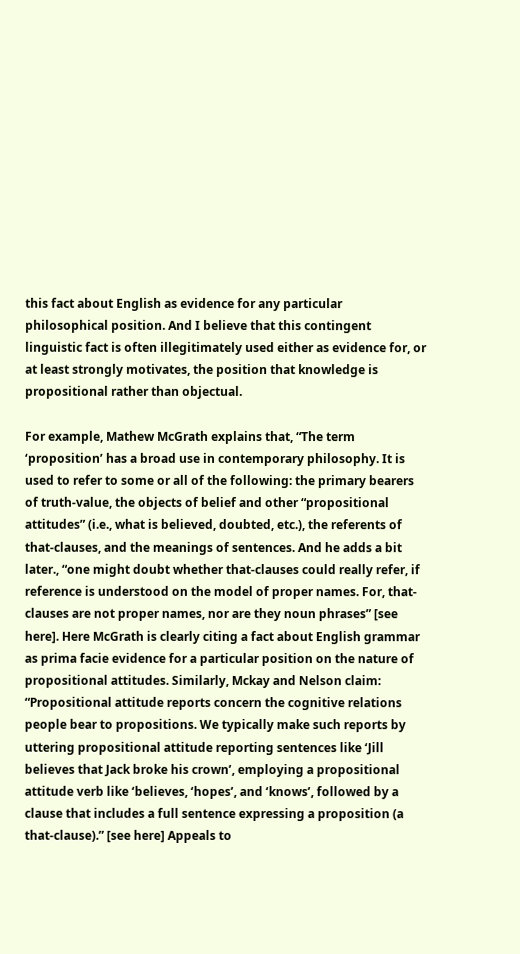this fact about English as evidence for any particular philosophical position. And I believe that this contingent linguistic fact is often illegitimately used either as evidence for, or at least strongly motivates, the position that knowledge is propositional rather than objectual.

For example, Mathew McGrath explains that, “The term ‘proposition’ has a broad use in contemporary philosophy. It is used to refer to some or all of the following: the primary bearers of truth-value, the objects of belief and other “propositional attitudes” (i.e., what is believed, doubted, etc.), the referents of that-clauses, and the meanings of sentences. And he adds a bit later., “one might doubt whether that-clauses could really refer, if reference is understood on the model of proper names. For, that-clauses are not proper names, nor are they noun phrases” [see here]. Here McGrath is clearly citing a fact about English grammar as prima facie evidence for a particular position on the nature of propositional attitudes. Similarly, Mckay and Nelson claim: “Propositional attitude reports concern the cognitive relations people bear to propositions. We typically make such reports by uttering propositional attitude reporting sentences like ‘Jill believes that Jack broke his crown’, employing a propositional attitude verb like ‘believes, ‘hopes’, and ‘knows’, followed by a clause that includes a full sentence expressing a proposition (a that-clause).” [see here] Appeals to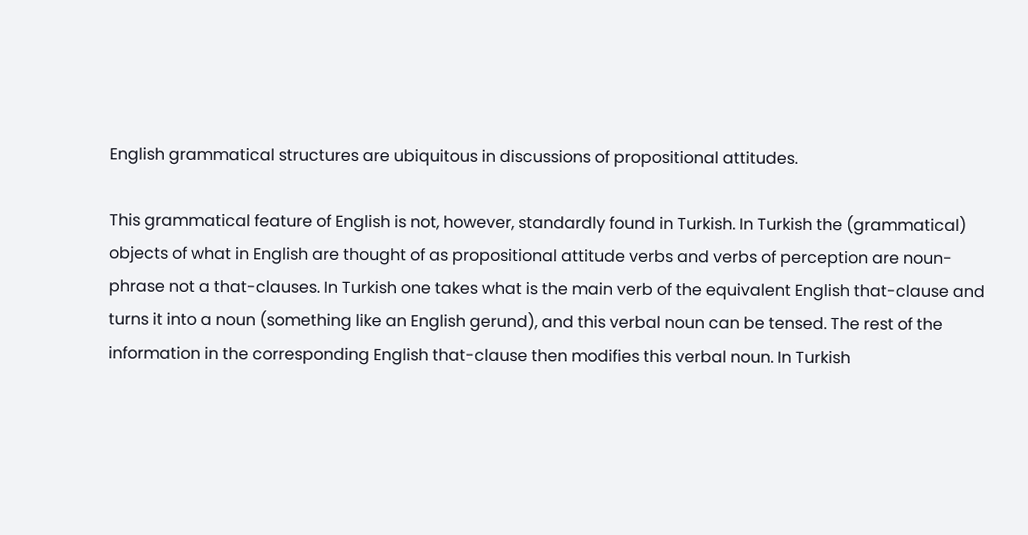English grammatical structures are ubiquitous in discussions of propositional attitudes.

This grammatical feature of English is not, however, standardly found in Turkish. In Turkish the (grammatical) objects of what in English are thought of as propositional attitude verbs and verbs of perception are noun-phrase not a that-clauses. In Turkish one takes what is the main verb of the equivalent English that-clause and turns it into a noun (something like an English gerund), and this verbal noun can be tensed. The rest of the information in the corresponding English that-clause then modifies this verbal noun. In Turkish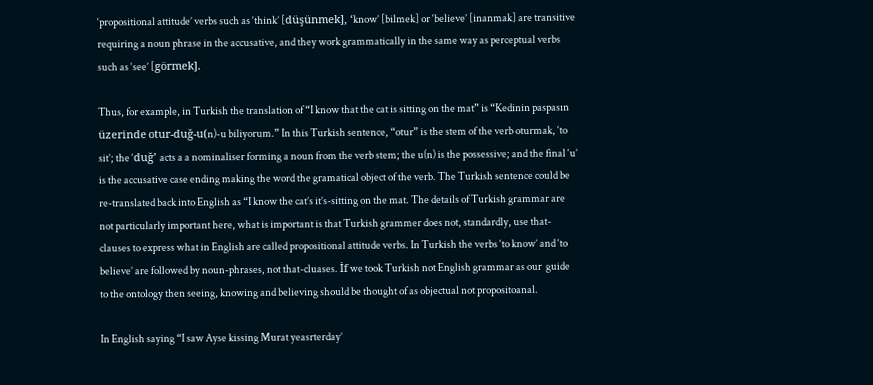‘propositional attitude’ verbs such as ‘think’ [düşünmek], ‘know’ [bilmek] or ‘believe’ [inanmak] are transitive requiring a noun phrase in the accusative, and they work grammatically in the same way as perceptual verbs such as ‘see’ [görmek].

Thus, for example, in Turkish the translation of “I know that the cat is sitting on the mat” is “Kedinin paspasın üzerinde otur-duğ-u(n)-u biliyorum.” In this Turkish sentence, “otur” is the stem of the verb oturmak, ‘to sit’; the ‘duğ’ acts a a nominaliser forming a noun from the verb stem; the u(n) is the possessive; and the final ‘u’ is the accusative case ending making the word the gramatical object of the verb. The Turkish sentence could be re-translated back into English as “I know the cat’s it’s-sitting on the mat. The details of Turkish grammar are not particularly important here, what is important is that Turkish grammer does not, standardly, use that-clauses to express what in English are called propositional attitude verbs. In Turkish the verbs ‘to know’ and ‘to believe’ are followed by noun-phrases, not that-cluases. İf we took Turkish not English grammar as our  guide to the ontology then seeing, knowing and believing should be thought of as objectual not propositoanal.

In English saying “I saw Ayse kissing Murat yeasrterday’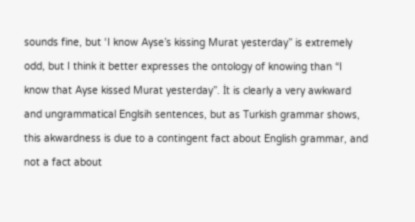sounds fine, but ‘I know Ayse’s kissing Murat yesterday” is extremely odd, but I think it better expresses the ontology of knowing than “I know that Ayse kissed Murat yesterday”. İt is clearly a very awkward and ungrammatical Englsih sentences, but as Turkish grammar shows, this akwardness is due to a contingent fact about English grammar, and not a fact about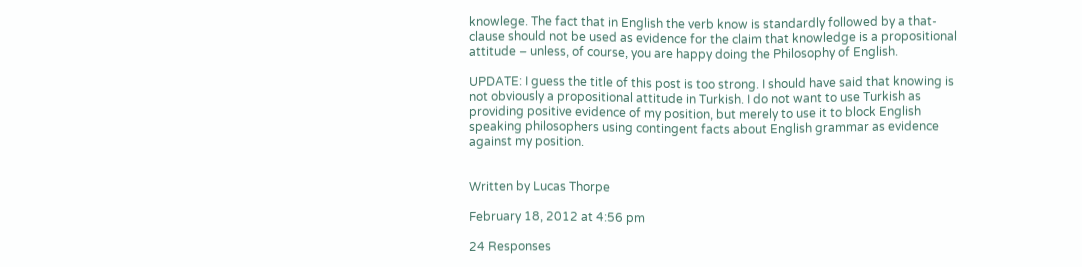knowlege. The fact that in English the verb know is standardly followed by a that-clause should not be used as evidence for the claim that knowledge is a propositional attitude – unless, of course, you are happy doing the Philosophy of English.

UPDATE: I guess the title of this post is too strong. I should have said that knowing is not obviously a propositional attitude in Turkish. I do not want to use Turkish as providing positive evidence of my position, but merely to use it to block English speaking philosophers using contingent facts about English grammar as evidence against my position.


Written by Lucas Thorpe

February 18, 2012 at 4:56 pm

24 Responses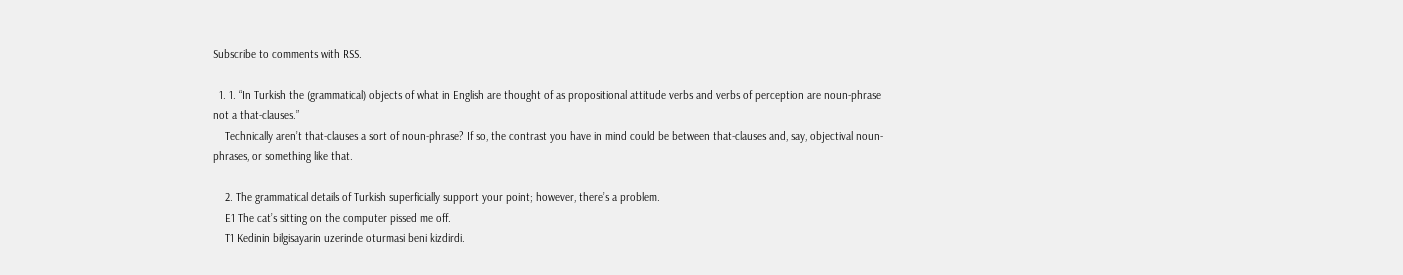Subscribe to comments with RSS.

  1. 1. “In Turkish the (grammatical) objects of what in English are thought of as propositional attitude verbs and verbs of perception are noun-phrase not a that-clauses.”
    Technically aren’t that-clauses a sort of noun-phrase? If so, the contrast you have in mind could be between that-clauses and, say, objectival noun-phrases, or something like that.

    2. The grammatical details of Turkish superficially support your point; however, there’s a problem.
    E1 The cat’s sitting on the computer pissed me off.
    T1 Kedinin bilgisayarin uzerinde oturmasi beni kizdirdi.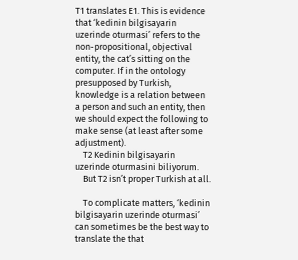T1 translates E1. This is evidence that ‘kedinin bilgisayarin uzerinde oturmasi’ refers to the non-propositional, objectival entity, the cat’s sitting on the computer. If in the ontology presupposed by Turkish, knowledge is a relation between a person and such an entity, then we should expect the following to make sense (at least after some adjustment).
    T2 Kedinin bilgisayarin uzerinde oturmasini biliyorum.
    But T2 isn’t proper Turkish at all.

    To complicate matters, ‘kedinin bilgisayarin uzerinde oturmasi’ can sometimes be the best way to translate the that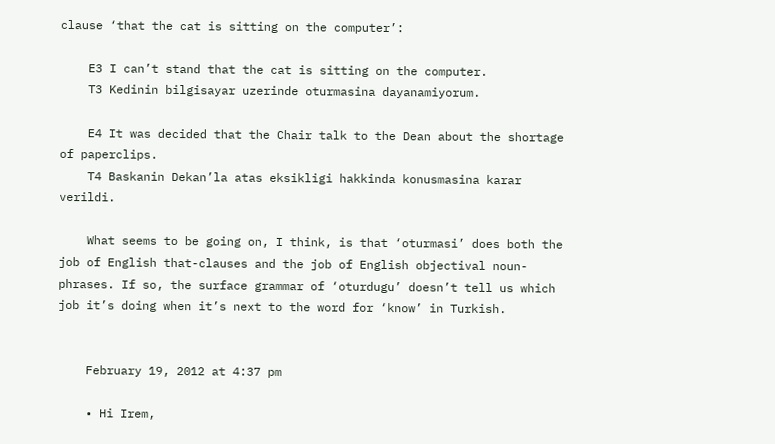clause ‘that the cat is sitting on the computer’:

    E3 I can’t stand that the cat is sitting on the computer.
    T3 Kedinin bilgisayar uzerinde oturmasina dayanamiyorum.

    E4 It was decided that the Chair talk to the Dean about the shortage of paperclips.
    T4 Baskanin Dekan’la atas eksikligi hakkinda konusmasina karar verildi.

    What seems to be going on, I think, is that ‘oturmasi’ does both the job of English that-clauses and the job of English objectival noun-phrases. If so, the surface grammar of ‘oturdugu’ doesn’t tell us which job it’s doing when it’s next to the word for ‘know’ in Turkish.


    February 19, 2012 at 4:37 pm

    • Hi Irem,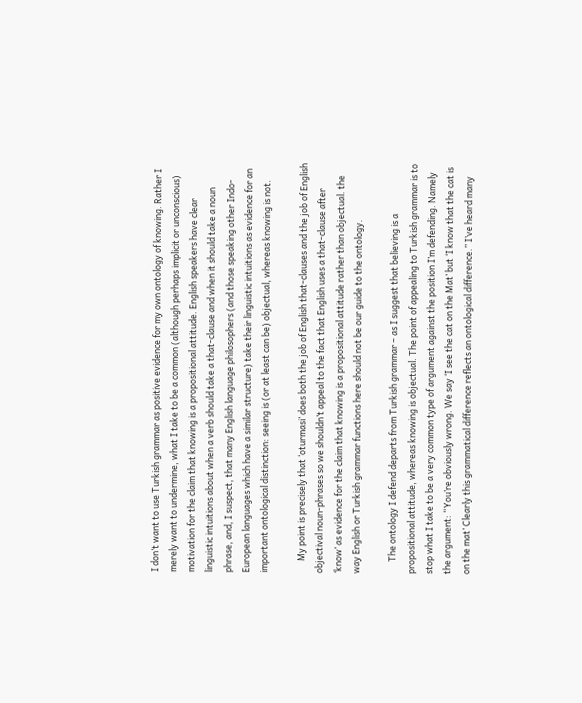I don’t want to use Turkish grammar as positive evidence for my own ontology of knowing. Rather I merely want to undermine, what I take to be a common (although perhaps implicit or unconscious) motivation for the claim that knowing is a propositional attitude. English speakers have clear linguistic intuitions about when a verb should take a that-clause and when it should take a noun phrase, and, I suspect, that many English language philosophers (and those speaking other Indo-European languages which have a similar structure) take their linguistic intuitions as evidence for an important ontological distinction: seeing is (or at least can be) objectual, whereas knowing is not.

      My point is precisely that ‘oturmasi’ does both the job of English that-clauses and the job of English objectival noun-phrases so we shouldn’t appeal to the fact that English uses a that-clause after ‘know’ as evidence for the claim that knowing is a propositional attitude rather than objectual. the way English or Turkish grammar functions here should not be our guide to the ontology.

      The ontology I defend departs from Turkish grammar – as I suggest that believing is a propositional attitude, whereas knowing is objectual. The point of appealing to Turkish grammar is to stop what I take to be a very common type of argument against the position I’m defending. Namely the argument: “You’re obviously wrong. We say ‘I see the cat on the Mat’ but ‘I know that the cat is on the mat’ Clearly this grammatical difference reflects an ontological difference.” I’ve heard many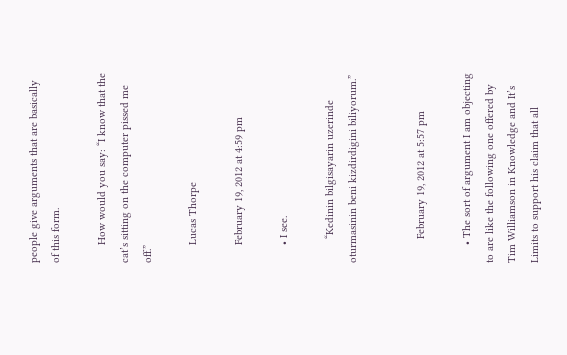people give arguments that are basically of this form.

      How would you say: “I know that the cat’s sitting on the computer pissed me off.”

      Lucas Thorpe

      February 19, 2012 at 4:59 pm

      • I see.

        “Kedinin bilgisayarin uzerinde oturmasinin beni kizdirdigini biliyorum.”


        February 19, 2012 at 5:57 pm

      • The sort of argument I am objecting to are like the following one offered by Tim Williamson in Knowledge and It’s Limits to support his claim that all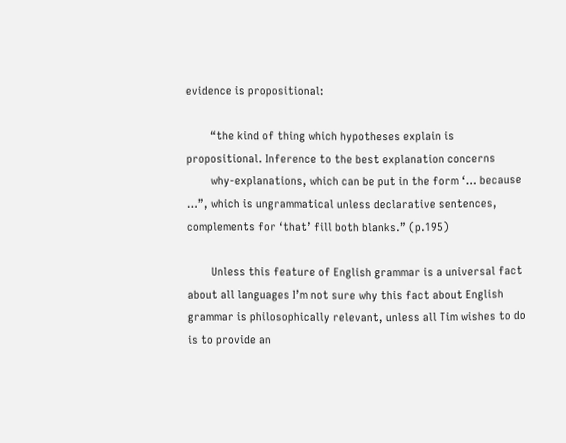evidence is propositional:

        “the kind of thing which hypotheses explain is propositional. Inference to the best explanation concerns
        why-explanations, which can be put in the form ‘… because …”, which is ungrammatical unless declarative sentences, complements for ‘that’ fill both blanks.” (p.195)

        Unless this feature of English grammar is a universal fact about all languages I’m not sure why this fact about English grammar is philosophically relevant, unless all Tim wishes to do is to provide an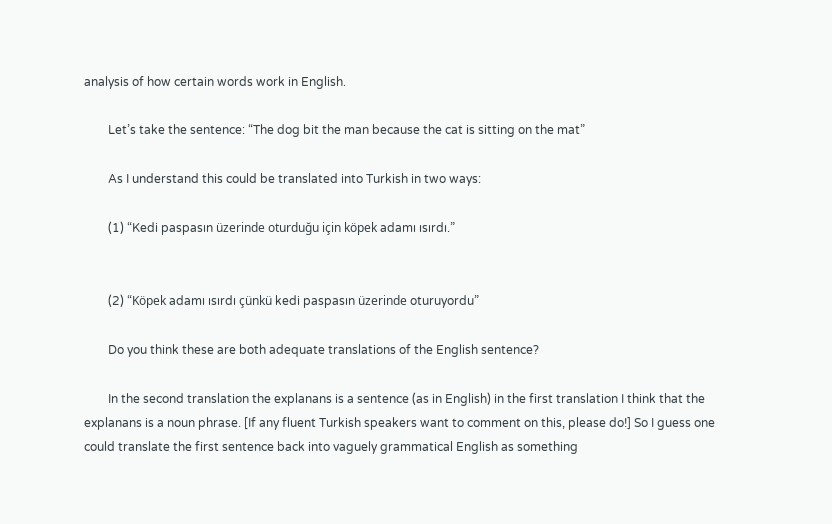analysis of how certain words work in English.

        Let’s take the sentence: “The dog bit the man because the cat is sitting on the mat”

        As I understand this could be translated into Turkish in two ways:

        (1) “Kedi paspasın üzerinde oturduğu için köpek adamı ısırdı.”


        (2) “Köpek adamı ısırdı çünkü kedi paspasın üzerinde oturuyordu”

        Do you think these are both adequate translations of the English sentence?

        In the second translation the explanans is a sentence (as in English) in the first translation I think that the explanans is a noun phrase. [If any fluent Turkish speakers want to comment on this, please do!] So I guess one could translate the first sentence back into vaguely grammatical English as something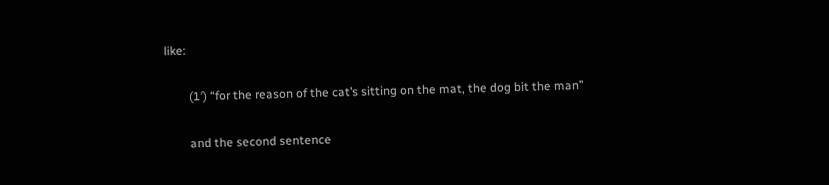like:

        (1′) “for the reason of the cat’s sitting on the mat, the dog bit the man”

        and the second sentence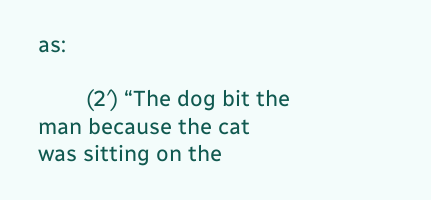as:

        (2′) “The dog bit the man because the cat was sitting on the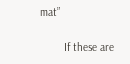mat”

        If these are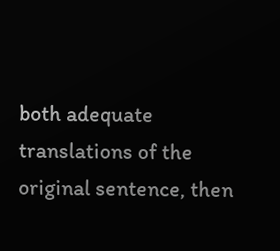both adequate translations of the original sentence, then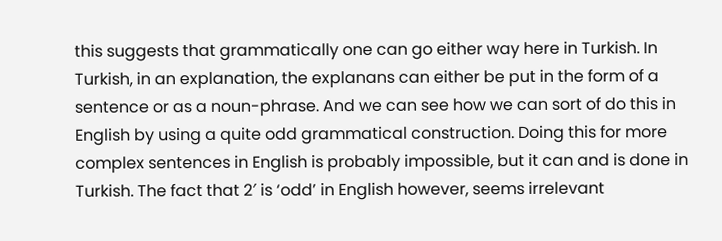this suggests that grammatically one can go either way here in Turkish. In Turkish, in an explanation, the explanans can either be put in the form of a sentence or as a noun-phrase. And we can see how we can sort of do this in English by using a quite odd grammatical construction. Doing this for more complex sentences in English is probably impossible, but it can and is done in Turkish. The fact that 2′ is ‘odd’ in English however, seems irrelevant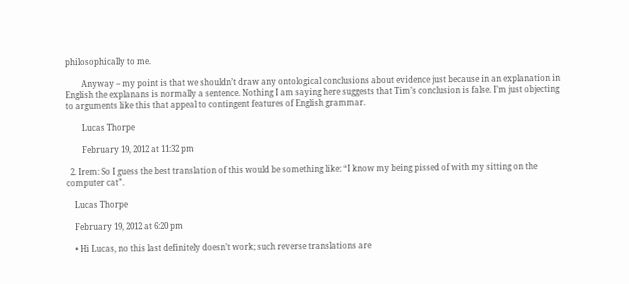philosophically to me.

        Anyway – my point is that we shouldn’t draw any ontological conclusions about evidence just because in an explanation in English the explanans is normally a sentence. Nothing I am saying here suggests that Tim’s conclusion is false. I’m just objecting to arguments like this that appeal to contingent features of English grammar.

        Lucas Thorpe

        February 19, 2012 at 11:32 pm

  2. Irem: So I guess the best translation of this would be something like: “I know my being pissed of with my sitting on the computer cat”.

    Lucas Thorpe

    February 19, 2012 at 6:20 pm

    • Hi Lucas, no this last definitely doesn’t work; such reverse translations are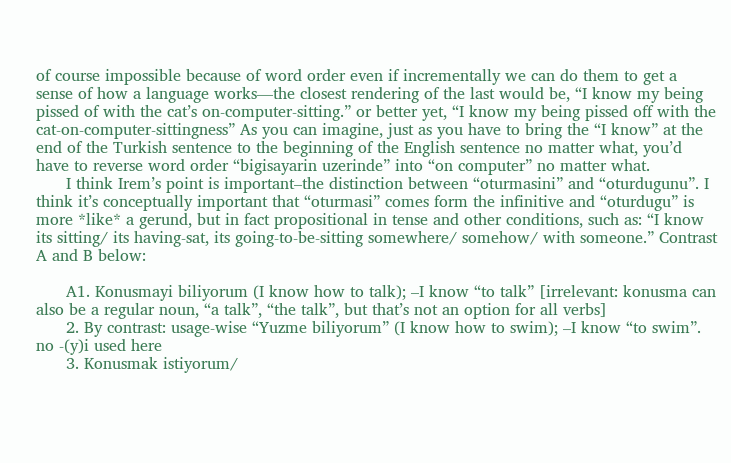of course impossible because of word order even if incrementally we can do them to get a sense of how a language works—the closest rendering of the last would be, “I know my being pissed of with the cat’s on-computer-sitting.” or better yet, “I know my being pissed off with the cat-on-computer-sittingness” As you can imagine, just as you have to bring the “I know” at the end of the Turkish sentence to the beginning of the English sentence no matter what, you’d have to reverse word order “bigisayarin uzerinde” into “on computer” no matter what.
      I think Irem’s point is important–the distinction between “oturmasini” and “oturdugunu”. I think it’s conceptually important that “oturmasi” comes form the infinitive and “oturdugu” is more *like* a gerund, but in fact propositional in tense and other conditions, such as: “I know its sitting/ its having-sat, its going-to-be-sitting somewhere/ somehow/ with someone.” Contrast A and B below:

      A1. Konusmayi biliyorum (I know how to talk); –I know “to talk” [irrelevant: konusma can also be a regular noun, “a talk”, “the talk”, but that’s not an option for all verbs]
      2. By contrast: usage-wise “Yuzme biliyorum” (I know how to swim); –I know “to swim”. no -(y)i used here
      3. Konusmak istiyorum/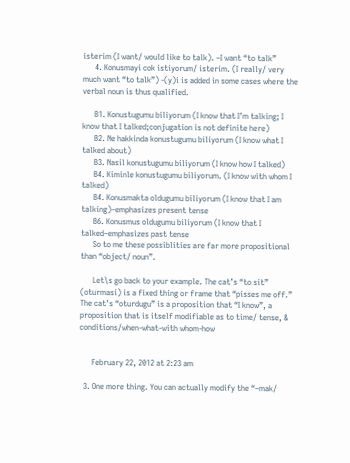isterim (I want/ would like to talk). –I want “to talk”
      4. Konusmayi cok istiyorum/ isterim. (I really/ very much want “to talk”) -(y)i is added in some cases where the verbal noun is thus qualified.

      B1. Konustugumu biliyorum (I know that I’m talking; I know that I talked;conjugation is not definite here)
      B2. Ne hakkinda konustugumu biliyorum (I know what I talked about)
      B3. Nasil konustugumu biliyorum (I know how I talked)
      B4. Kiminle konustugumu biliyorum. (I know with whom I talked)
      B4. Konusmakta oldugumu biliyorum (I know that I am talking)–emphasizes present tense
      B6. Konusmus oldugumu biliyorum (I know that I talked–emphasizes past tense
      So to me these possiblities are far more propositional than “object/ noun”.

      Let\s go back to your example. The cat’s “to sit” (oturmasi) is a fixed thing or frame that “pisses me off.” The cat’s “oturdugu” is a proposition that “I know”, a proposition that is itself modifiable as to time/ tense, & conditions/when-what-with whom-how


      February 22, 2012 at 2:23 am

  3. One more thing. You can actually modify the “–mak/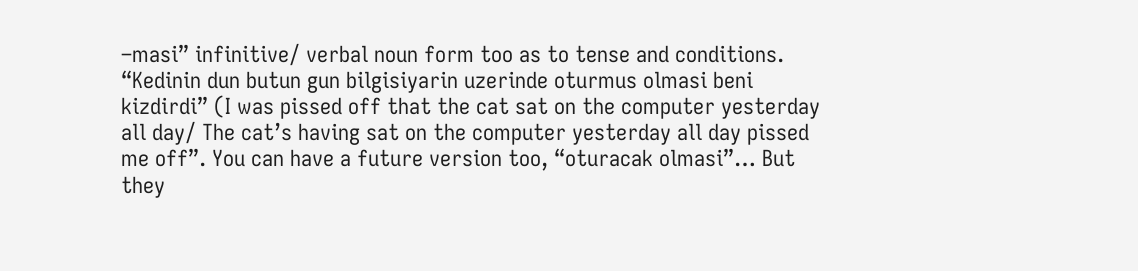–masi” infinitive/ verbal noun form too as to tense and conditions. “Kedinin dun butun gun bilgisiyarin uzerinde oturmus olmasi beni kizdirdi” (I was pissed off that the cat sat on the computer yesterday all day/ The cat’s having sat on the computer yesterday all day pissed me off”. You can have a future version too, “oturacak olmasi”… But they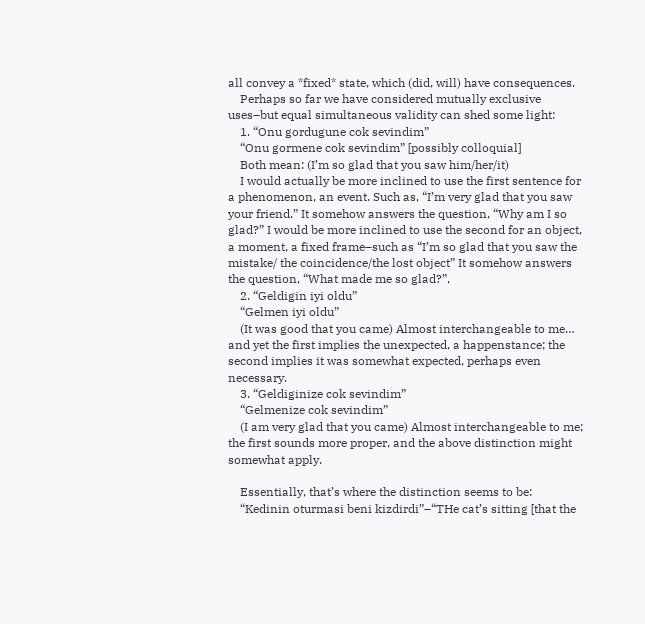all convey a *fixed* state, which (did, will) have consequences.
    Perhaps so far we have considered mutually exclusive uses–but equal simultaneous validity can shed some light:
    1. “Onu gordugune cok sevindim”
    “Onu gormene cok sevindim” [possibly colloquial]
    Both mean: (I’m so glad that you saw him/her/it)
    I would actually be more inclined to use the first sentence for a phenomenon, an event. Such as, “I’m very glad that you saw your friend.” It somehow answers the question, “Why am I so glad?” I would be more inclined to use the second for an object, a moment, a fixed frame–such as “I’m so glad that you saw the mistake/ the coincidence/the lost object” It somehow answers the question, “What made me so glad?”,
    2. “Geldigin iyi oldu”
    “Gelmen iyi oldu”
    (It was good that you came) Almost interchangeable to me… and yet the first implies the unexpected, a happenstance; the second implies it was somewhat expected, perhaps even necessary.
    3. “Geldiginize cok sevindim”
    “Gelmenize cok sevindim”
    (I am very glad that you came) Almost interchangeable to me; the first sounds more proper, and the above distinction might somewhat apply.

    Essentially, that’s where the distinction seems to be:
    “Kedinin oturmasi beni kizdirdi”–“THe cat’s sitting [that the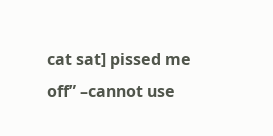cat sat] pissed me off” –cannot use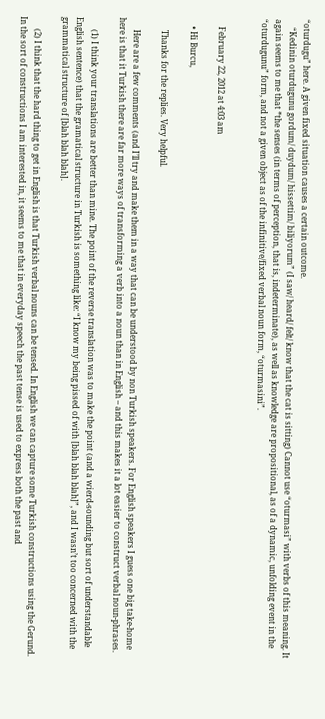“oturdugu” here. A given fixed situation causes a certain outcome.
    “Kedinin oturdugunu gordum/ duydum/ hissettim/ biliyorum” (I saw/ heard/ felt/ know that the cat is sitting) Cannot use “oturmasi” with verbs of this meaning. It again seems to me that *the senses (in terms of perception, that is, indeterminate), as well as knowledge are propositional, as of a dynamic, unfolding event in the “oturdugunu” form, and not a given object as of the infinitive/fixed verbal noun form, “oturmasini”.


    February 22, 2012 at 4:03 am

    • Hi Burcu,

      Thanks for the replies. Very helpful.

      Here are a few comments (and I’ll try and make them in a way that can be understood by non Turkish speakers. For English speakers I guess one big take-home here is that it Turkish there are far more ways of transforming a verb into a noun than in English – and this makes it a lot easier to construct verbal noun-phrases.

      (1) I think your translations are better than mine. The point of the reverse translation was to make the point (and a wierd-sounding but sort of understandable English sentence) that the gramatical structure in Turkish is something like: “I know my being pissed of with [blah blah blah]”, and I wasn’t too concerned with the grammatical structure of [blah blah blah].

      (2) I think that the hard thing to get in English is that Turkish verbal nouns can be tensed. In English we can capture some Turkish constructions using the Gerund. In the sort of constructions I am interested in, it seems to me that in everyday speech the past tense is used to express both the past and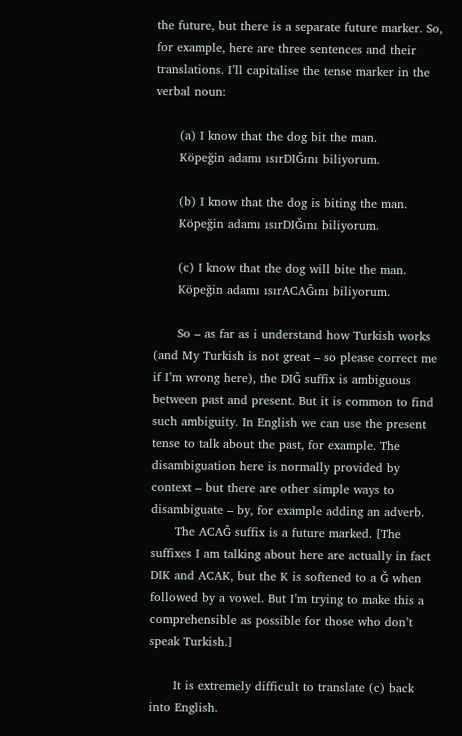the future, but there is a separate future marker. So, for example, here are three sentences and their translations. I’ll capitalise the tense marker in the verbal noun:

      (a) I know that the dog bit the man.
      Köpeğin adamı ısırDIǦını biliyorum.

      (b) I know that the dog is biting the man.
      Köpeğin adamı ısırDIǦını biliyorum.

      (c) I know that the dog will bite the man.
      Köpeğin adamı ısırACAǦını biliyorum.

      So – as far as i understand how Turkish works (and My Turkish is not great – so please correct me if I’m wrong here), the DIǦ suffix is ambiguous between past and present. But it is common to find such ambiguity. In English we can use the present tense to talk about the past, for example. The disambiguation here is normally provided by context – but there are other simple ways to disambiguate – by, for example adding an adverb.
      The ACAǦ suffix is a future marked. [The suffixes I am talking about here are actually in fact DIK and ACAK, but the K is softened to a Ǧ when followed by a vowel. But I’m trying to make this a comprehensible as possible for those who don’t speak Turkish.]

      It is extremely difficult to translate (c) back into English.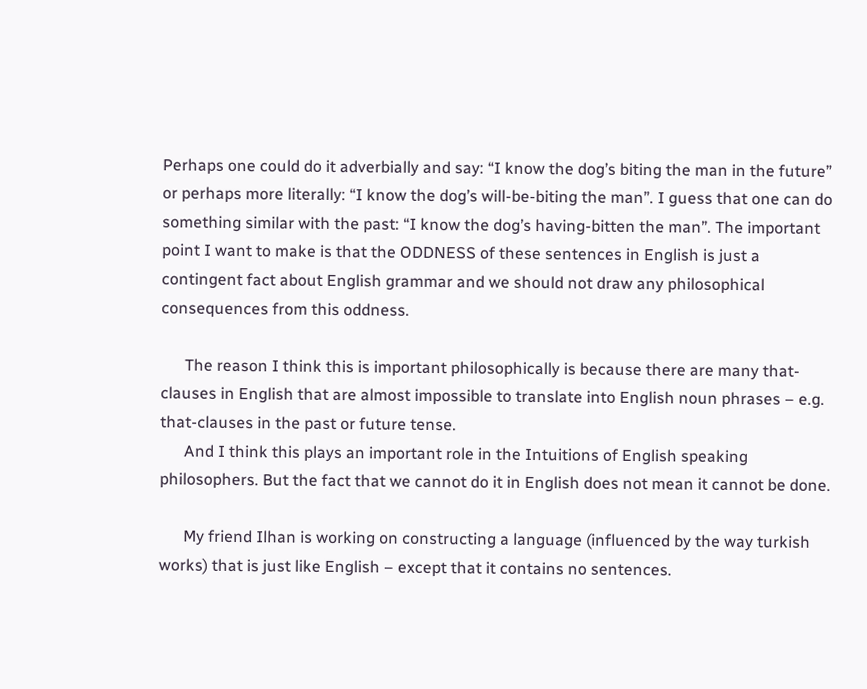Perhaps one could do it adverbially and say: “I know the dog’s biting the man in the future” or perhaps more literally: “I know the dog’s will-be-biting the man”. I guess that one can do something similar with the past: “I know the dog’s having-bitten the man”. The important point I want to make is that the ODDNESS of these sentences in English is just a contingent fact about English grammar and we should not draw any philosophical consequences from this oddness.

      The reason I think this is important philosophically is because there are many that-clauses in English that are almost impossible to translate into English noun phrases – e.g. that-clauses in the past or future tense.
      And I think this plays an important role in the Intuitions of English speaking philosophers. But the fact that we cannot do it in English does not mean it cannot be done.

      My friend Ilhan is working on constructing a language (influenced by the way turkish works) that is just like English – except that it contains no sentences.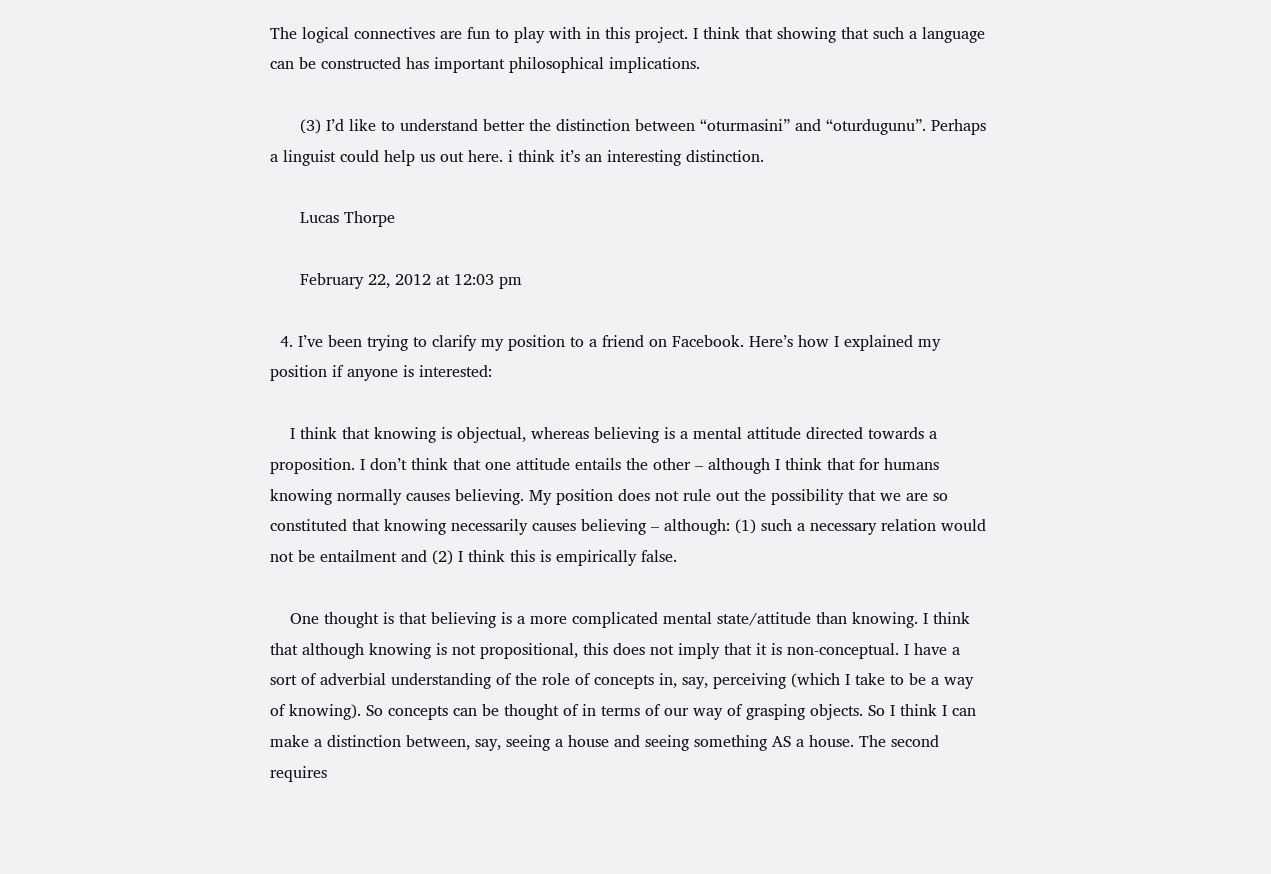The logical connectives are fun to play with in this project. I think that showing that such a language can be constructed has important philosophical implications.

      (3) I’d like to understand better the distinction between “oturmasini” and “oturdugunu”. Perhaps a linguist could help us out here. i think it’s an interesting distinction.

      Lucas Thorpe

      February 22, 2012 at 12:03 pm

  4. I’ve been trying to clarify my position to a friend on Facebook. Here’s how I explained my position if anyone is interested:

    I think that knowing is objectual, whereas believing is a mental attitude directed towards a proposition. I don’t think that one attitude entails the other – although I think that for humans knowing normally causes believing. My position does not rule out the possibility that we are so constituted that knowing necessarily causes believing – although: (1) such a necessary relation would not be entailment and (2) I think this is empirically false.

    One thought is that believing is a more complicated mental state/attitude than knowing. I think that although knowing is not propositional, this does not imply that it is non-conceptual. I have a sort of adverbial understanding of the role of concepts in, say, perceiving (which I take to be a way of knowing). So concepts can be thought of in terms of our way of grasping objects. So I think I can make a distinction between, say, seeing a house and seeing something AS a house. The second requires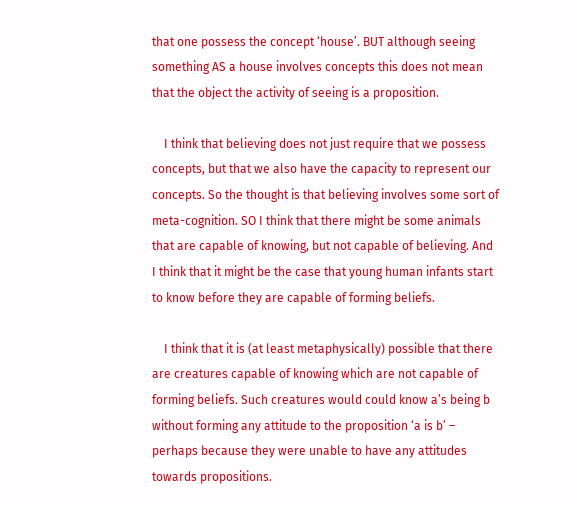that one possess the concept ‘house’. BUT although seeing something AS a house involves concepts this does not mean that the object the activity of seeing is a proposition.

    I think that believing does not just require that we possess concepts, but that we also have the capacity to represent our concepts. So the thought is that believing involves some sort of meta-cognition. SO I think that there might be some animals that are capable of knowing, but not capable of believing. And I think that it might be the case that young human infants start to know before they are capable of forming beliefs.

    I think that it is (at least metaphysically) possible that there are creatures capable of knowing which are not capable of forming beliefs. Such creatures would could know a’s being b without forming any attitude to the proposition ‘a is b’ – perhaps because they were unable to have any attitudes towards propositions.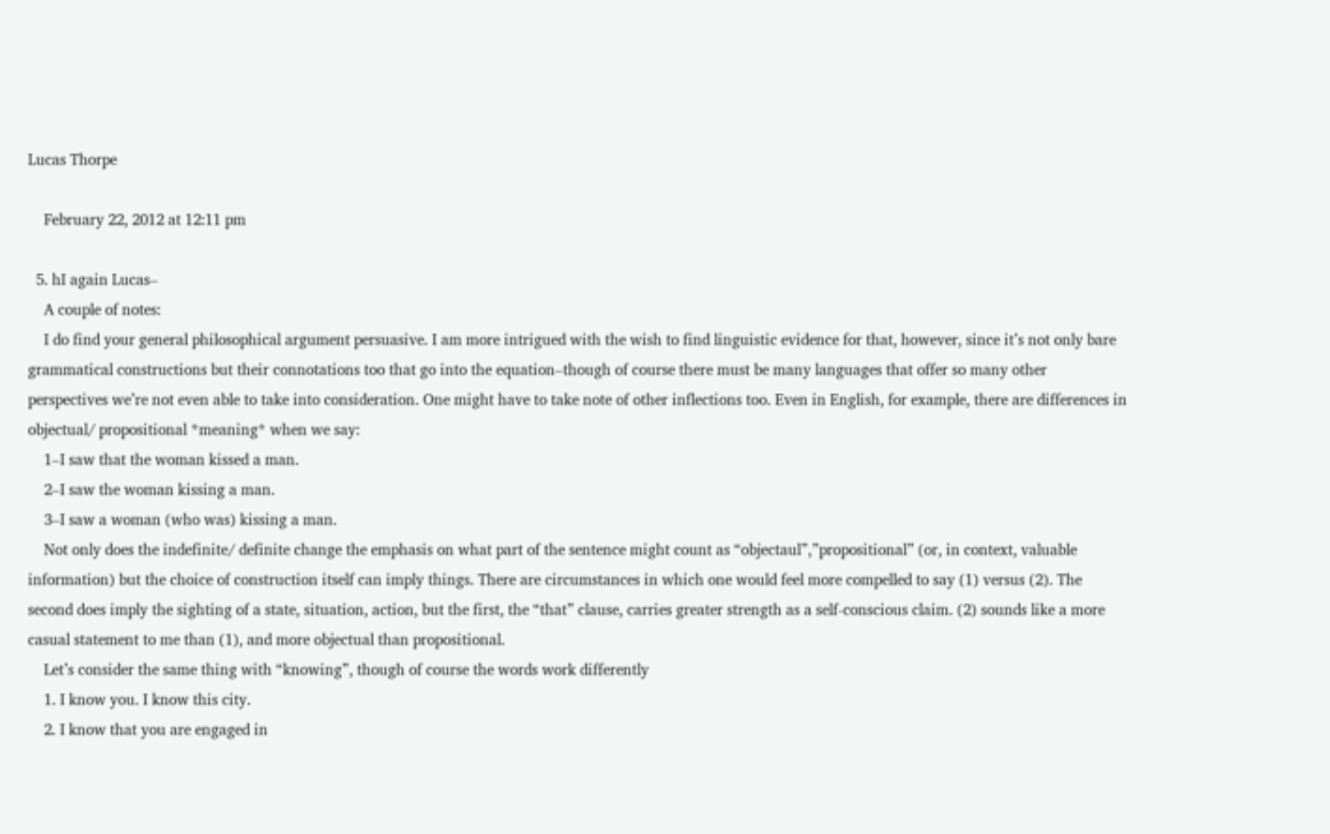Lucas Thorpe

    February 22, 2012 at 12:11 pm

  5. hI again Lucas–
    A couple of notes:
    I do find your general philosophical argument persuasive. I am more intrigued with the wish to find linguistic evidence for that, however, since it’s not only bare grammatical constructions but their connotations too that go into the equation–though of course there must be many languages that offer so many other perspectives we’re not even able to take into consideration. One might have to take note of other inflections too. Even in English, for example, there are differences in objectual/ propositional *meaning* when we say:
    1–I saw that the woman kissed a man.
    2–I saw the woman kissing a man.
    3–I saw a woman (who was) kissing a man.
    Not only does the indefinite/ definite change the emphasis on what part of the sentence might count as “objectaul”,”propositional” (or, in context, valuable information) but the choice of construction itself can imply things. There are circumstances in which one would feel more compelled to say (1) versus (2). The second does imply the sighting of a state, situation, action, but the first, the “that” clause, carries greater strength as a self-conscious claim. (2) sounds like a more casual statement to me than (1), and more objectual than propositional.
    Let’s consider the same thing with “knowing”, though of course the words work differently
    1. I know you. I know this city.
    2. I know that you are engaged in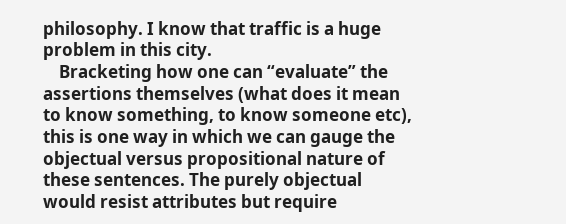philosophy. I know that traffic is a huge problem in this city.
    Bracketing how one can “evaluate” the assertions themselves (what does it mean to know something, to know someone etc), this is one way in which we can gauge the objectual versus propositional nature of these sentences. The purely objectual would resist attributes but require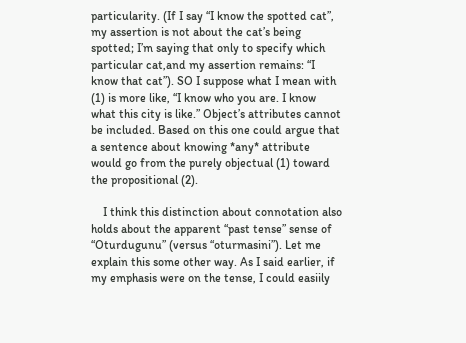particularity. (If I say “I know the spotted cat”, my assertion is not about the cat’s being spotted; I’m saying that only to specify which particular cat,and my assertion remains: “I know that cat”). SO I suppose what I mean with (1) is more like, “I know who you are. I know what this city is like.” Object’s attributes cannot be included. Based on this one could argue that a sentence about knowing *any* attribute would go from the purely objectual (1) toward the propositional (2).

    I think this distinction about connotation also holds about the apparent “past tense” sense of “Oturdugunu” (versus “oturmasini”). Let me explain this some other way. As I said earlier, if my emphasis were on the tense, I could easiily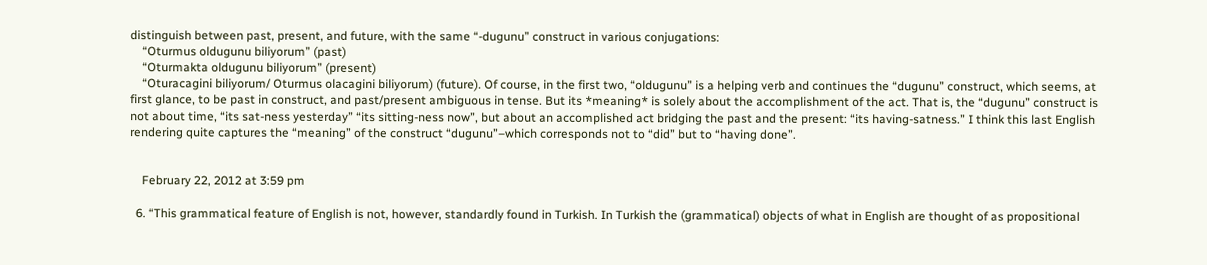distinguish between past, present, and future, with the same “-dugunu” construct in various conjugations:
    “Oturmus oldugunu biliyorum” (past)
    “Oturmakta oldugunu biliyorum” (present)
    “Oturacagini biliyorum/ Oturmus olacagini biliyorum) (future). Of course, in the first two, “oldugunu” is a helping verb and continues the “dugunu” construct, which seems, at first glance, to be past in construct, and past/present ambiguous in tense. But its *meaning* is solely about the accomplishment of the act. That is, the “dugunu” construct is not about time, “its sat-ness yesterday” “its sitting-ness now”, but about an accomplished act bridging the past and the present: “its having-satness.” I think this last English rendering quite captures the “meaning” of the construct “dugunu”–which corresponds not to “did” but to “having done”.


    February 22, 2012 at 3:59 pm

  6. “This grammatical feature of English is not, however, standardly found in Turkish. In Turkish the (grammatical) objects of what in English are thought of as propositional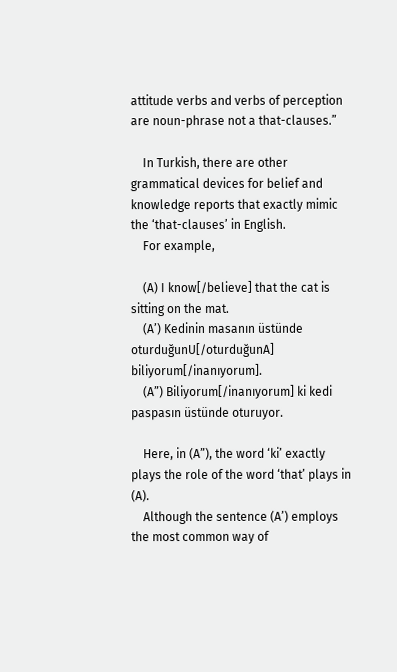attitude verbs and verbs of perception are noun-phrase not a that-clauses.”

    In Turkish, there are other grammatical devices for belief and knowledge reports that exactly mimic the ‘that-clauses’ in English.
    For example,

    (A) I know[/believe] that the cat is sitting on the mat.
    (A’) Kedinin masanın üstünde oturduğunU[/oturduğunA] biliyorum[/inanıyorum].
    (A”) Biliyorum[/inanıyorum] ki kedi paspasın üstünde oturuyor.

    Here, in (A”), the word ‘ki’ exactly plays the role of the word ‘that’ plays in (A).
    Although the sentence (A’) employs the most common way of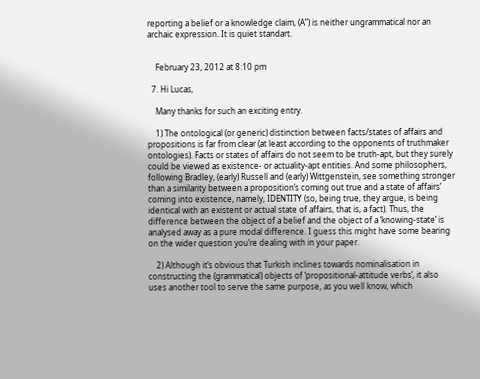reporting a belief or a knowledge claim, (A”) is neither ungrammatical nor an archaic expression. It is quiet standart.


    February 23, 2012 at 8:10 pm

  7. Hi Lucas,

    Many thanks for such an exciting entry.

    1) The ontological (or generic) distinction between facts/states of affairs and propositions is far from clear (at least according to the opponents of truthmaker ontologies). Facts or states of affairs do not seem to be truth-apt, but they surely could be viewed as existence- or actuality-apt entities. And some philosophers, following Bradley, (early) Russell and (early) Wittgenstein, see something stronger than a similarity between a proposition’s coming out true and a state of affairs’ coming into existence, namely, IDENTITY (so, being true, they argue, is being identical with an existent or actual state of affairs, that is, a fact). Thus, the difference between the object of a belief and the object of a ‘knowing-state’ is analysed away as a pure modal difference. I guess this might have some bearing on the wider question you’re dealing with in your paper.

    2) Although it’s obvious that Turkish inclines towards nominalisation in constructing the (grammatical) objects of ‘propositional-attitude verbs’, it also uses another tool to serve the same purpose, as you well know, which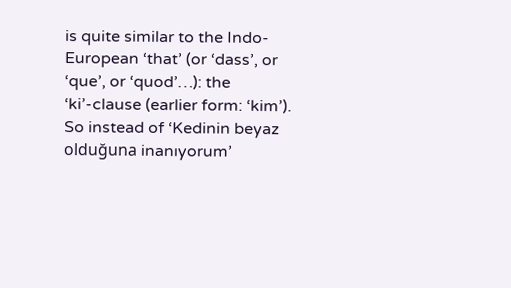is quite similar to the Indo-European ‘that’ (or ‘dass’, or ‘que’, or ‘quod’…): the ‘ki’-clause (earlier form: ‘kim’). So instead of ‘Kedinin beyaz olduğuna inanıyorum’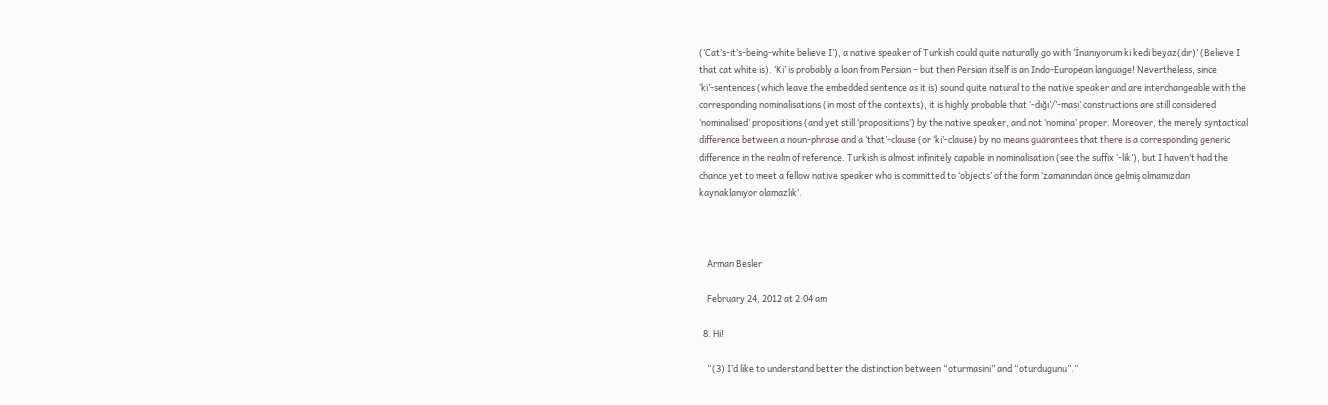(‘Cat’s-it’s-being-white believe I’), a native speaker of Turkish could quite naturally go with ‘İnanıyorum ki kedi beyaz(dır)’ (Believe I that cat white is). ‘Ki’ is probably a loan from Persian – but then Persian itself is an Indo-European language! Nevertheless, since ‘ki’-sentences (which leave the embedded sentence as it is) sound quite natural to the native speaker and are interchangeable with the corresponding nominalisations (in most of the contexts), it is highly probable that ‘-dığı’/’-ması’ constructions are still considered ‘nominalised’ propositions (and yet still ‘propositions’) by the native speaker, and not ‘nomina’ proper. Moreover, the merely syntactical difference between a noun-phrase and a ‘that’-clause (or ‘ki’-clause) by no means guarantees that there is a corresponding generic difference in the realm of reference. Turkish is almost infinitely capable in nominalisation (see the suffix ‘-lik’), but I haven’t had the chance yet to meet a fellow native speaker who is committed to ‘objects’ of the form ‘zamanından önce gelmiş olmamızdan kaynaklanıyor olamazlık’.



    Arman Besler

    February 24, 2012 at 2:04 am

  8. Hi!

    “(3) I’d like to understand better the distinction between “oturmasini” and “oturdugunu”.”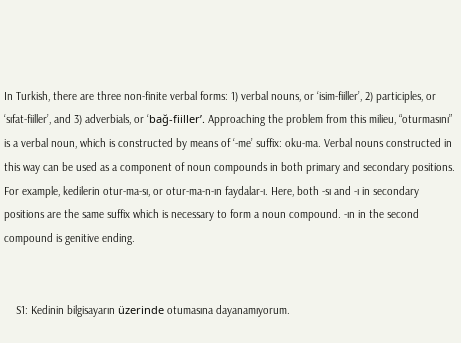In Turkish, there are three non-finite verbal forms: 1) verbal nouns, or ‘isim-fiiller’, 2) participles, or ‘sıfat-fiiller’, and 3) adverbials, or ‘bağ-fiiller’. Approaching the problem from this milieu, “oturmasını” is a verbal noun, which is constructed by means of ‘-me’ suffix: oku-ma. Verbal nouns constructed in this way can be used as a component of noun compounds in both primary and secondary positions. For example, kedilerin otur-ma-sı, or otur-ma-n-ın faydalar-ı. Here, both -sı and -ı in secondary positions are the same suffix which is necessary to form a noun compound. -ın in the second compound is genitive ending.


    S1: Kedinin bilgisayarın üzerinde otumasına dayanamıyorum.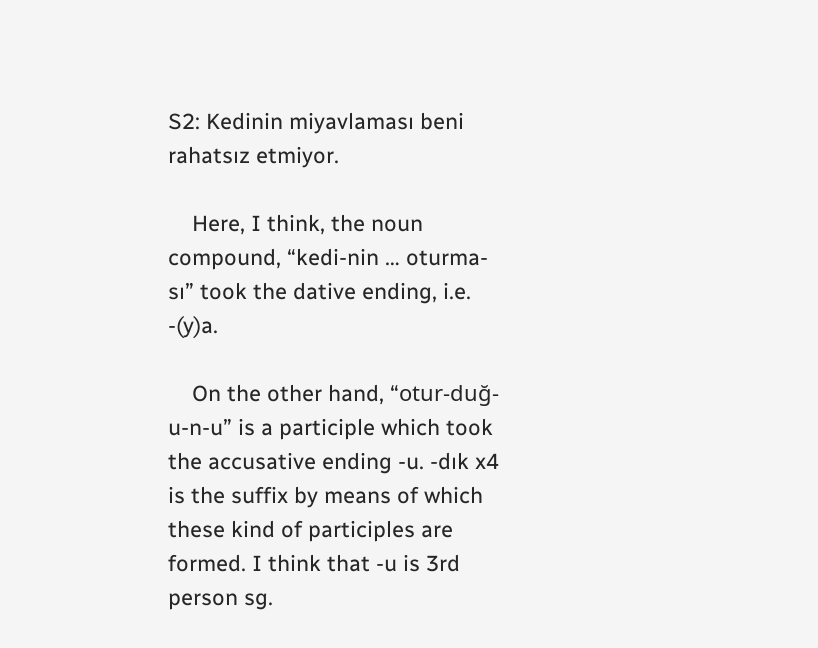S2: Kedinin miyavlaması beni rahatsız etmiyor.

    Here, I think, the noun compound, “kedi-nin … oturma-sı” took the dative ending, i.e. -(y)a.

    On the other hand, “otur-duğ-u-n-u” is a participle which took the accusative ending -u. -dık x4 is the suffix by means of which these kind of participles are formed. I think that -u is 3rd person sg.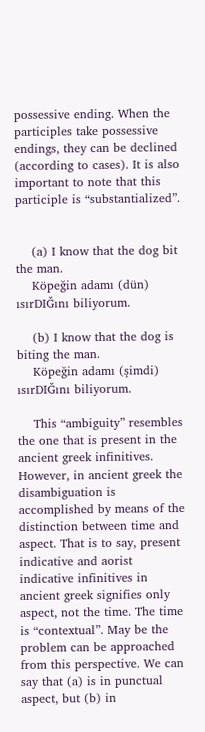possessive ending. When the participles take possessive endings, they can be declined (according to cases). It is also important to note that this participle is “substantialized”.


    (a) I know that the dog bit the man.
    Köpeğin adamı (dün) ısırDIǦını biliyorum.

    (b) I know that the dog is biting the man.
    Köpeğin adamı (şimdi) ısırDIǦını biliyorum.

    This “ambiguity” resembles the one that is present in the ancient greek infinitives. However, in ancient greek the disambiguation is accomplished by means of the distinction between time and aspect. That is to say, present indicative and aorist indicative infinitives in ancient greek signifies only aspect, not the time. The time is “contextual”. May be the problem can be approached from this perspective. We can say that (a) is in punctual aspect, but (b) in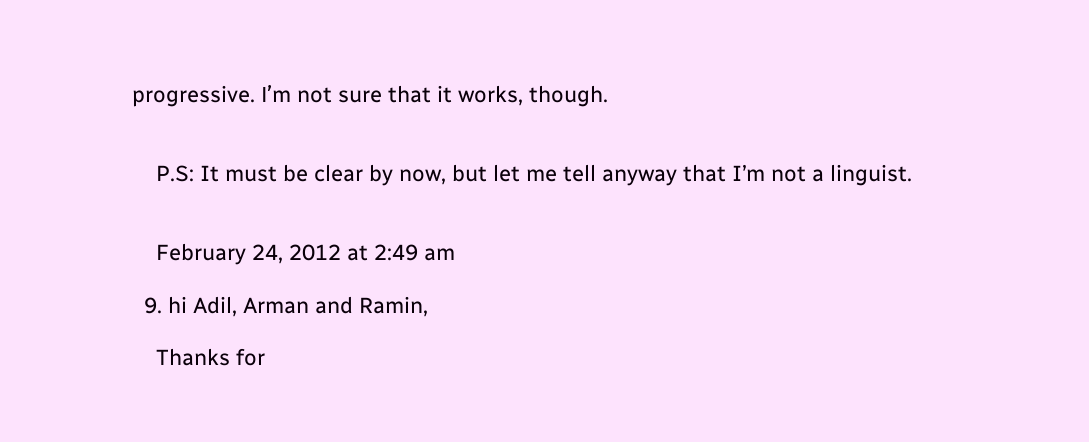progressive. Ι’m not sure that it works, though.


    P.S: It must be clear by now, but let me tell anyway that I’m not a linguist.


    February 24, 2012 at 2:49 am

  9. hi Adil, Arman and Ramin,

    Thanks for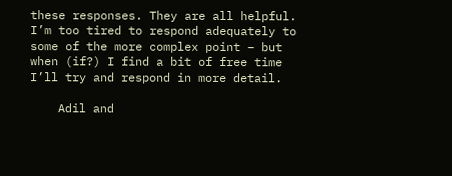these responses. They are all helpful. I’m too tired to respond adequately to some of the more complex point – but when (if?) I find a bit of free time I’ll try and respond in more detail.

    Adil and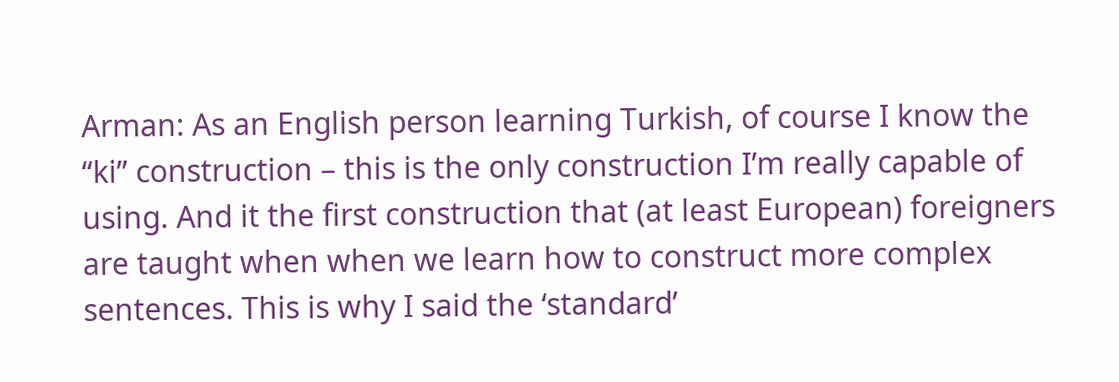Arman: As an English person learning Turkish, of course I know the “ki” construction – this is the only construction I’m really capable of using. And it the first construction that (at least European) foreigners are taught when when we learn how to construct more complex sentences. This is why I said the ‘standard’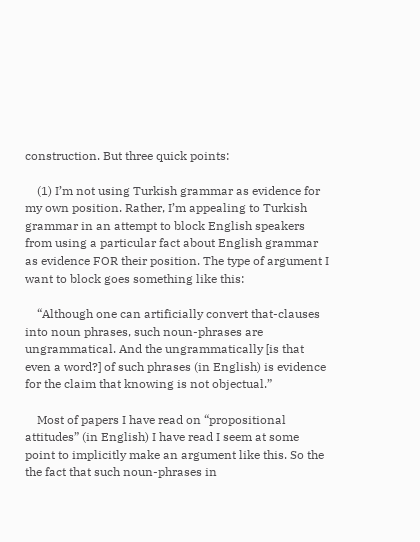construction. But three quick points:

    (1) I’m not using Turkish grammar as evidence for my own position. Rather, I’m appealing to Turkish grammar in an attempt to block English speakers from using a particular fact about English grammar as evidence FOR their position. The type of argument I want to block goes something like this:

    “Although one can artificially convert that-clauses into noun phrases, such noun-phrases are ungrammatical. And the ungrammatically [is that even a word?] of such phrases (in English) is evidence for the claim that knowing is not objectual.”

    Most of papers I have read on “propositional attitudes” (in English) I have read I seem at some point to implicitly make an argument like this. So the the fact that such noun-phrases in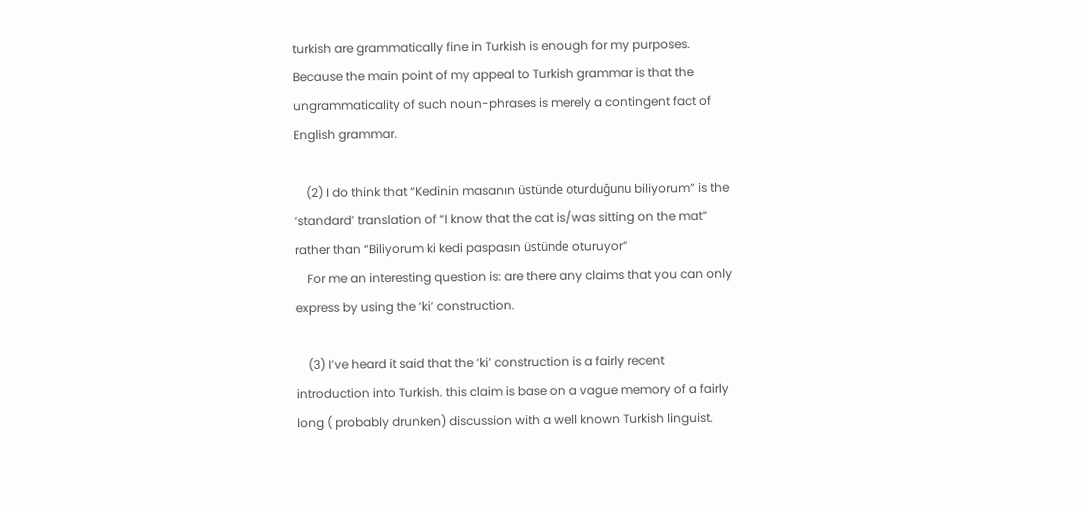turkish are grammatically fine in Turkish is enough for my purposes. Because the main point of my appeal to Turkish grammar is that the ungrammaticality of such noun-phrases is merely a contingent fact of English grammar.

    (2) I do think that “Kedinin masanın üstünde oturduğunu biliyorum” is the ‘standard’ translation of “I know that the cat is/was sitting on the mat” rather than “Biliyorum ki kedi paspasın üstünde oturuyor”
    For me an interesting question is: are there any claims that you can only express by using the ‘ki’ construction.

    (3) I’ve heard it said that the ‘ki’ construction is a fairly recent introduction into Turkish. this claim is base on a vague memory of a fairly long ( probably drunken) discussion with a well known Turkish linguist.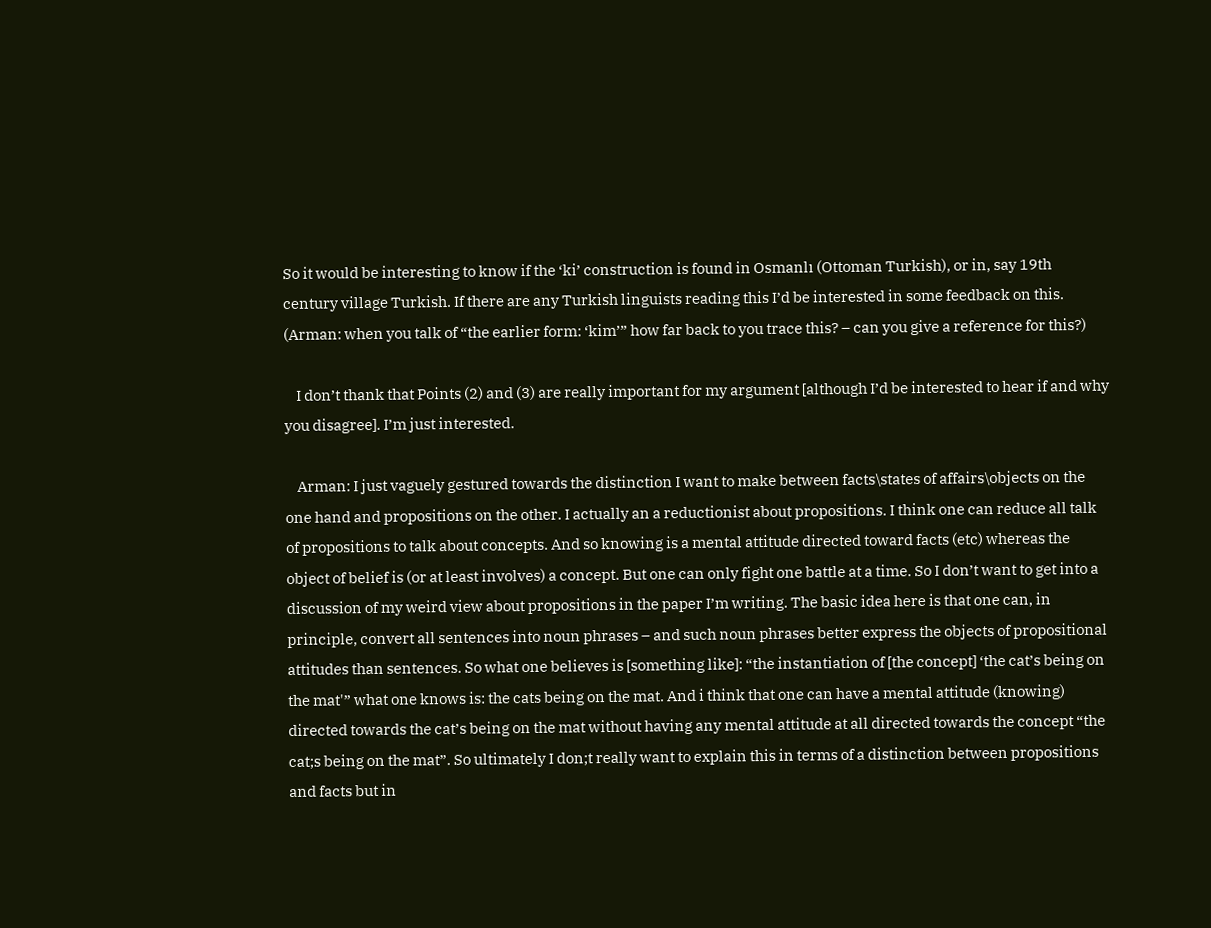So it would be interesting to know if the ‘ki’ construction is found in Osmanlı (Ottoman Turkish), or in, say 19th century village Turkish. If there are any Turkish linguists reading this I’d be interested in some feedback on this. (Arman: when you talk of “the earlier form: ‘kim’” how far back to you trace this? – can you give a reference for this?)

    I don’t thank that Points (2) and (3) are really important for my argument [although I’d be interested to hear if and why you disagree]. I’m just interested.

    Arman: I just vaguely gestured towards the distinction I want to make between facts\states of affairs\objects on the one hand and propositions on the other. I actually an a reductionist about propositions. I think one can reduce all talk of propositions to talk about concepts. And so knowing is a mental attitude directed toward facts (etc) whereas the object of belief is (or at least involves) a concept. But one can only fight one battle at a time. So I don’t want to get into a discussion of my weird view about propositions in the paper I’m writing. The basic idea here is that one can, in principle, convert all sentences into noun phrases – and such noun phrases better express the objects of propositional attitudes than sentences. So what one believes is [something like]: “the instantiation of [the concept] ‘the cat’s being on the mat'” what one knows is: the cats being on the mat. And i think that one can have a mental attitude (knowing) directed towards the cat’s being on the mat without having any mental attitude at all directed towards the concept “the cat;s being on the mat”. So ultimately I don;t really want to explain this in terms of a distinction between propositions and facts but in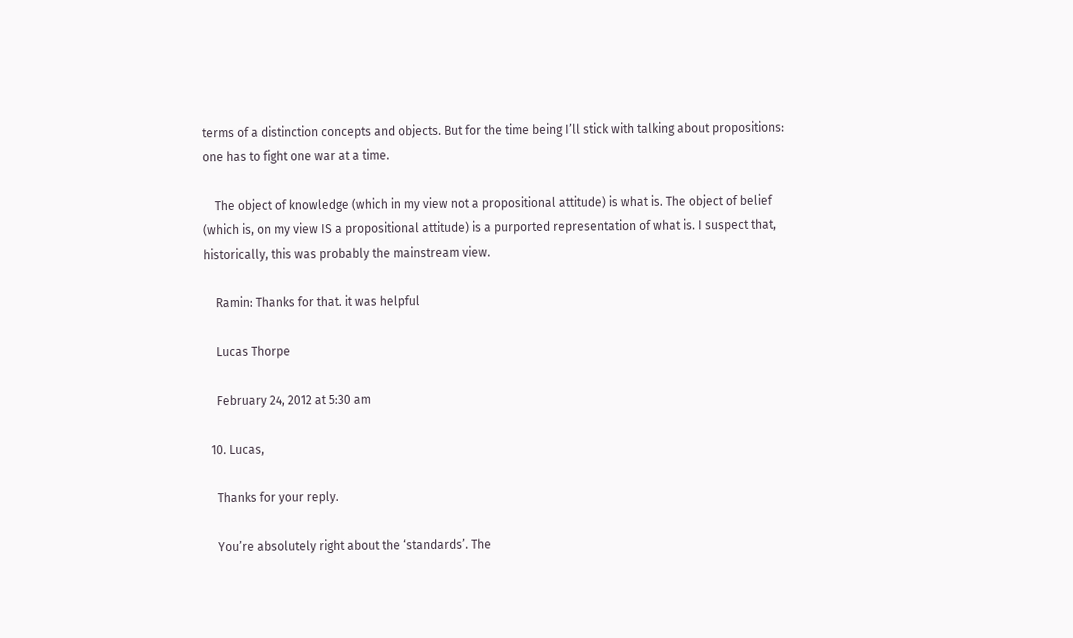terms of a distinction concepts and objects. But for the time being I’ll stick with talking about propositions: one has to fight one war at a time.

    The object of knowledge (which in my view not a propositional attitude) is what is. The object of belief (which is, on my view IS a propositional attitude) is a purported representation of what is. I suspect that, historically, this was probably the mainstream view.

    Ramin: Thanks for that. it was helpful

    Lucas Thorpe

    February 24, 2012 at 5:30 am

  10. Lucas,

    Thanks for your reply.

    You’re absolutely right about the ‘standards’. The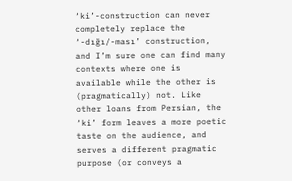‘ki’-construction can never completely replace the ‘-dığı/-ması’ construction, and I’m sure one can find many contexts where one is available while the other is (pragmatically) not. Like other loans from Persian, the ‘ki’ form leaves a more poetic taste on the audience, and serves a different pragmatic purpose (or conveys a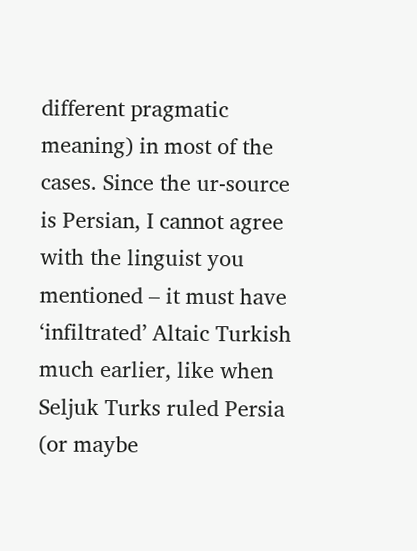different pragmatic meaning) in most of the cases. Since the ur-source is Persian, I cannot agree with the linguist you mentioned – it must have ‘infiltrated’ Altaic Turkish much earlier, like when Seljuk Turks ruled Persia (or maybe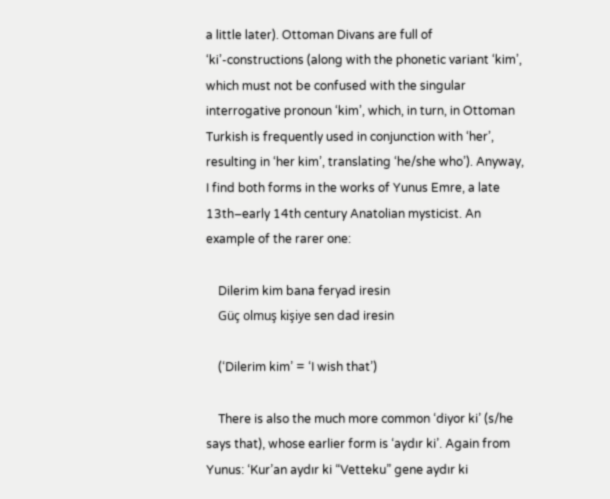a little later). Ottoman Divans are full of ‘ki’-constructions (along with the phonetic variant ‘kim’, which must not be confused with the singular interrogative pronoun ‘kim’, which, in turn, in Ottoman Turkish is frequently used in conjunction with ‘her’, resulting in ‘her kim’, translating ‘he/she who’). Anyway, I find both forms in the works of Yunus Emre, a late 13th–early 14th century Anatolian mysticist. An example of the rarer one:

    Dilerim kim bana feryad iresin
    Güç olmuş kişiye sen dad iresin

    (‘Dilerim kim’ = ‘I wish that’)

    There is also the much more common ‘diyor ki’ (s/he says that), whose earlier form is ‘aydır ki’. Again from Yunus: ‘Kur’an aydır ki “Vetteku” gene aydır ki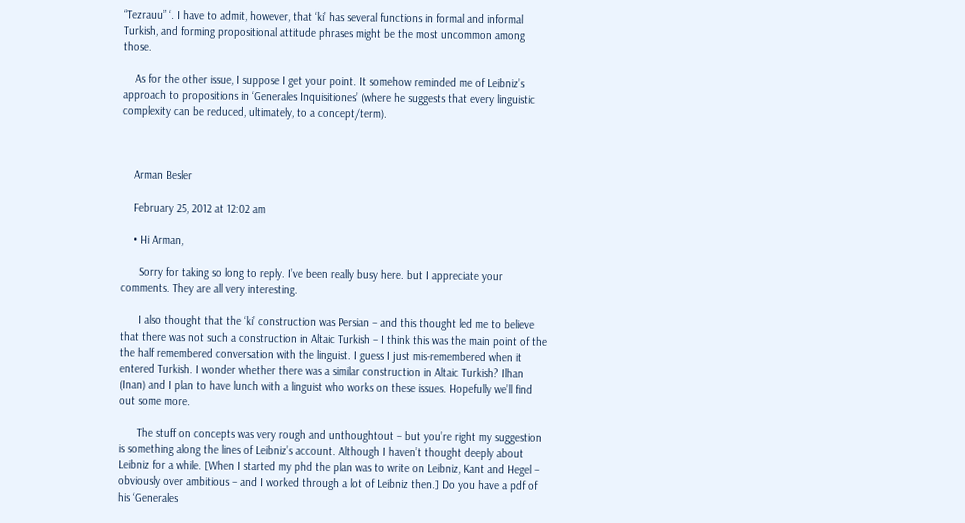“Tezrauu” ‘. I have to admit, however, that ‘ki’ has several functions in formal and informal Turkish, and forming propositional attitude phrases might be the most uncommon among those.

    As for the other issue, I suppose I get your point. It somehow reminded me of Leibniz’s approach to propositions in ‘Generales Inquisitiones’ (where he suggests that every linguistic complexity can be reduced, ultimately, to a concept/term).



    Arman Besler

    February 25, 2012 at 12:02 am

    • Hi Arman,

      Sorry for taking so long to reply. I’ve been really busy here. but I appreciate your comments. They are all very interesting.

      I also thought that the ‘ki’ construction was Persian – and this thought led me to believe that there was not such a construction in Altaic Turkish – I think this was the main point of the the half remembered conversation with the linguist. I guess I just mis-remembered when it entered Turkish. I wonder whether there was a similar construction in Altaic Turkish? Ilhan (Inan) and I plan to have lunch with a linguist who works on these issues. Hopefully we’ll find out some more.

      The stuff on concepts was very rough and unthoughtout – but you’re right my suggestion is something along the lines of Leibniz’s account. Although I haven’t thought deeply about Leibniz for a while. [When I started my phd the plan was to write on Leibniz, Kant and Hegel – obviously over ambitious – and I worked through a lot of Leibniz then.] Do you have a pdf of his ‘Generales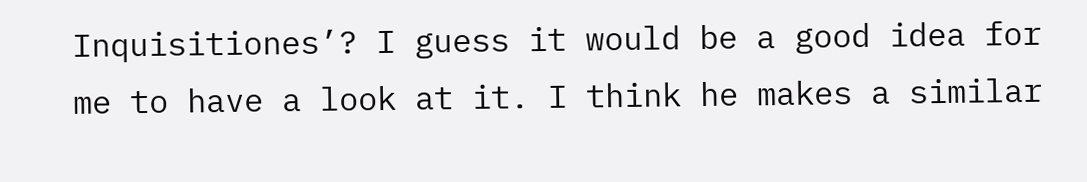Inquisitiones’? I guess it would be a good idea for me to have a look at it. I think he makes a similar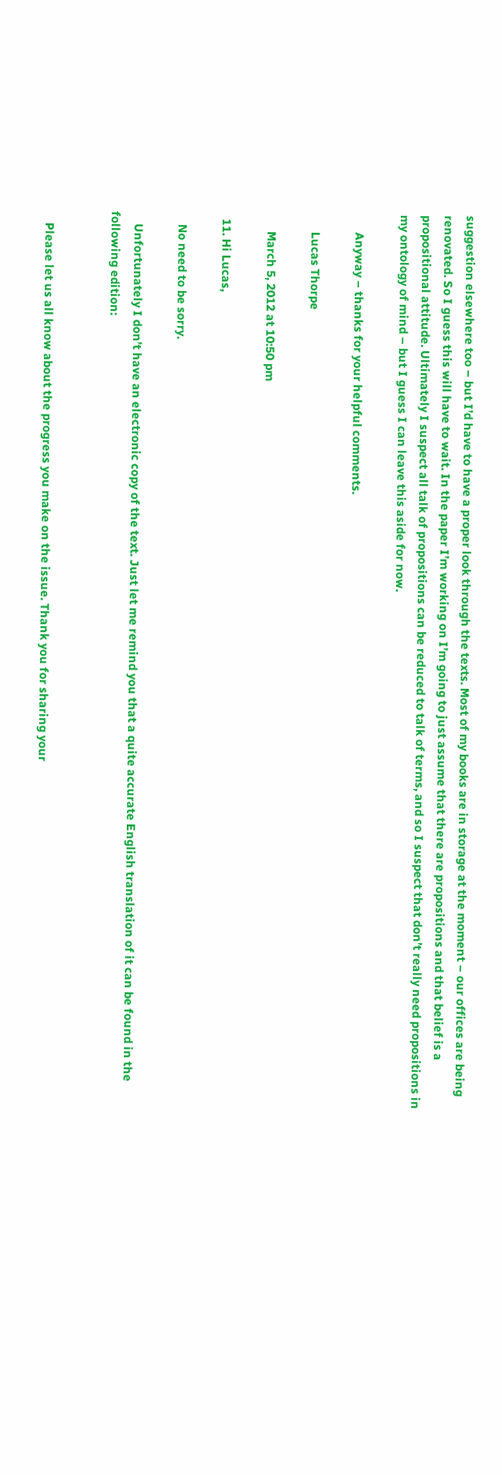suggestion elsewhere too – but I’d have to have a proper look through the texts. Most of my books are in storage at the moment – our offices are being renovated. So I guess this will have to wait. In the paper I’m working on I’m going to just assume that there are propositions and that belief is a propositional attitude. Ultimately I suspect all talk of propositions can be reduced to talk of terms, and so I suspect that don’t really need propositions in my ontology of mind – but I guess I can leave this aside for now.

      Anyway – thanks for your helpful comments.

      Lucas Thorpe

      March 5, 2012 at 10:50 pm

  11. Hi Lucas,

    No need to be sorry.

    Unfortunately I don’t have an electronic copy of the text. Just let me remind you that a quite accurate English translation of it can be found in the following edition:


    Please let us all know about the progress you make on the issue. Thank you for sharing your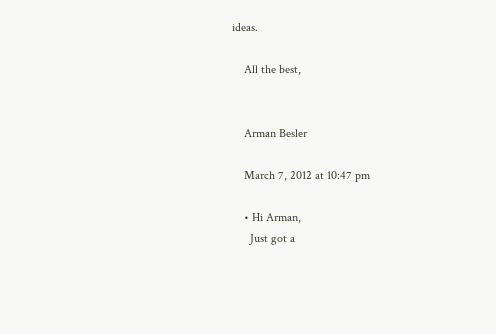ideas.

    All the best,


    Arman Besler

    March 7, 2012 at 10:47 pm

    • Hi Arman,
      Just got a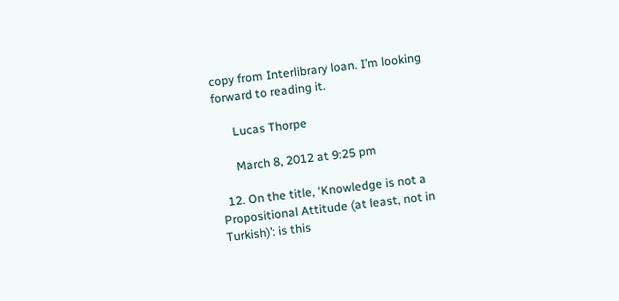copy from Interlibrary loan. I’m looking forward to reading it.

      Lucas Thorpe

      March 8, 2012 at 9:25 pm

  12. On the title, ‘Knowledge is not a Propositional Attitude (at least, not in Turkish)’: is this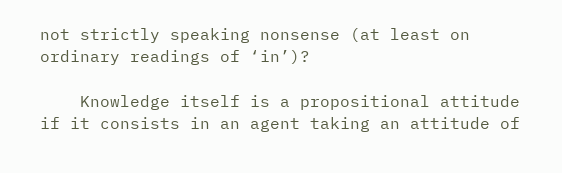not strictly speaking nonsense (at least on ordinary readings of ‘in’)?

    Knowledge itself is a propositional attitude if it consists in an agent taking an attitude of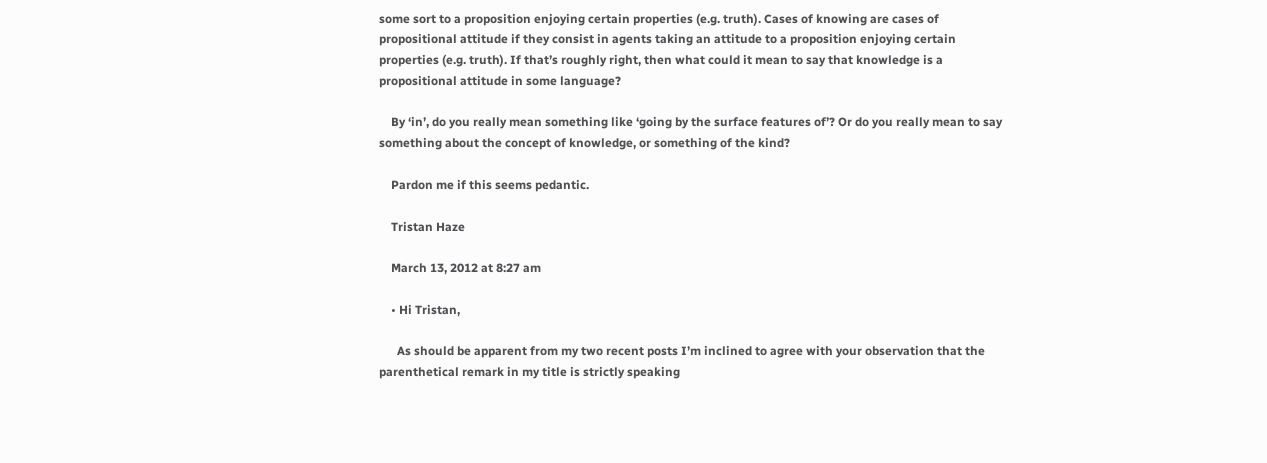some sort to a proposition enjoying certain properties (e.g. truth). Cases of knowing are cases of propositional attitude if they consist in agents taking an attitude to a proposition enjoying certain properties (e.g. truth). If that’s roughly right, then what could it mean to say that knowledge is a propositional attitude in some language?

    By ‘in’, do you really mean something like ‘going by the surface features of’? Or do you really mean to say something about the concept of knowledge, or something of the kind?

    Pardon me if this seems pedantic.

    Tristan Haze

    March 13, 2012 at 8:27 am

    • Hi Tristan,

      As should be apparent from my two recent posts I’m inclined to agree with your observation that the parenthetical remark in my title is strictly speaking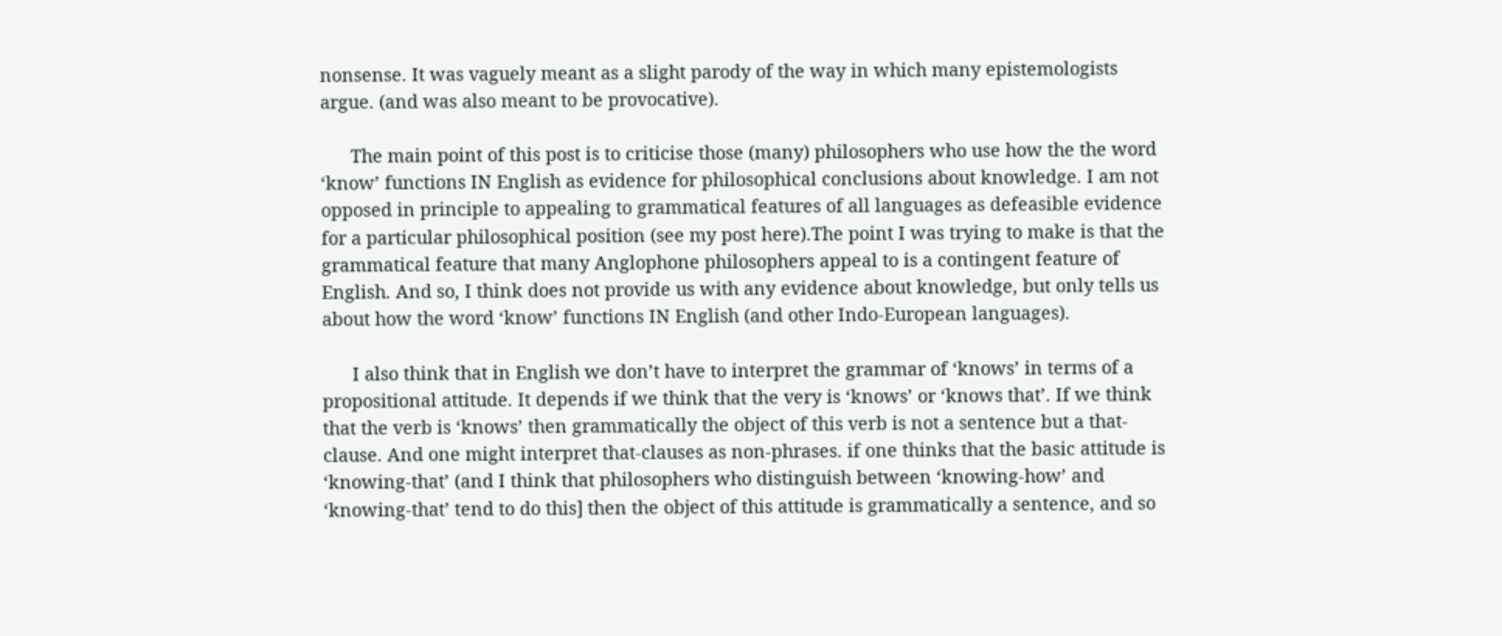nonsense. It was vaguely meant as a slight parody of the way in which many epistemologists argue. (and was also meant to be provocative).

      The main point of this post is to criticise those (many) philosophers who use how the the word ‘know’ functions IN English as evidence for philosophical conclusions about knowledge. I am not opposed in principle to appealing to grammatical features of all languages as defeasible evidence for a particular philosophical position (see my post here).The point I was trying to make is that the grammatical feature that many Anglophone philosophers appeal to is a contingent feature of English. And so, I think does not provide us with any evidence about knowledge, but only tells us about how the word ‘know’ functions IN English (and other Indo-European languages).

      I also think that in English we don’t have to interpret the grammar of ‘knows’ in terms of a propositional attitude. It depends if we think that the very is ‘knows’ or ‘knows that’. If we think that the verb is ‘knows’ then grammatically the object of this verb is not a sentence but a that-clause. And one might interpret that-clauses as non-phrases. if one thinks that the basic attitude is ‘knowing-that’ (and I think that philosophers who distinguish between ‘knowing-how’ and ‘knowing-that’ tend to do this] then the object of this attitude is grammatically a sentence, and so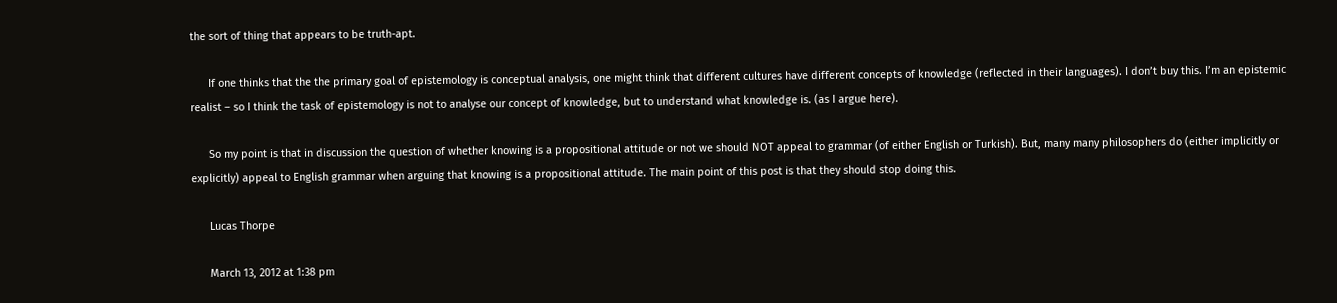the sort of thing that appears to be truth-apt.

      If one thinks that the the primary goal of epistemology is conceptual analysis, one might think that different cultures have different concepts of knowledge (reflected in their languages). I don’t buy this. I’m an epistemic realist – so I think the task of epistemology is not to analyse our concept of knowledge, but to understand what knowledge is. (as I argue here).

      So my point is that in discussion the question of whether knowing is a propositional attitude or not we should NOT appeal to grammar (of either English or Turkish). But, many many philosophers do (either implicitly or explicitly) appeal to English grammar when arguing that knowing is a propositional attitude. The main point of this post is that they should stop doing this.

      Lucas Thorpe

      March 13, 2012 at 1:38 pm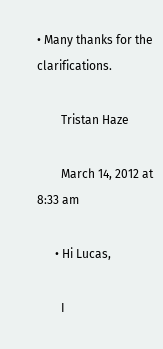• Many thanks for the clarifications.

        Tristan Haze

        March 14, 2012 at 8:33 am

      • Hi Lucas,

        I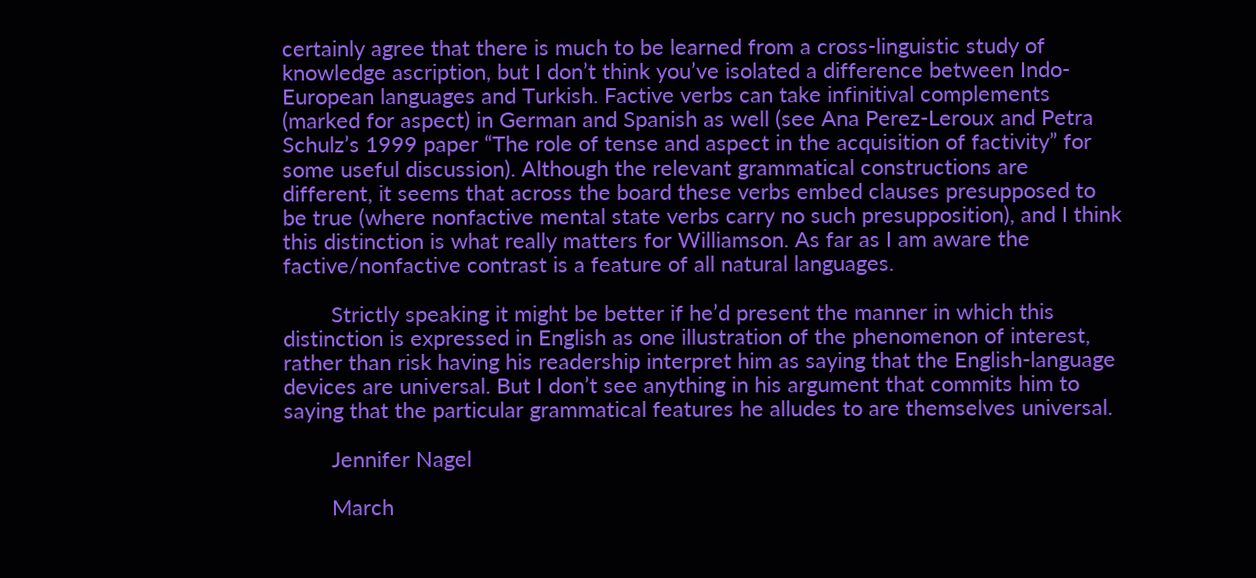certainly agree that there is much to be learned from a cross-linguistic study of knowledge ascription, but I don’t think you’ve isolated a difference between Indo-European languages and Turkish. Factive verbs can take infinitival complements (marked for aspect) in German and Spanish as well (see Ana Perez-Leroux and Petra Schulz’s 1999 paper “The role of tense and aspect in the acquisition of factivity” for some useful discussion). Although the relevant grammatical constructions are different, it seems that across the board these verbs embed clauses presupposed to be true (where nonfactive mental state verbs carry no such presupposition), and I think this distinction is what really matters for Williamson. As far as I am aware the factive/nonfactive contrast is a feature of all natural languages.

        Strictly speaking it might be better if he’d present the manner in which this distinction is expressed in English as one illustration of the phenomenon of interest, rather than risk having his readership interpret him as saying that the English-language devices are universal. But I don’t see anything in his argument that commits him to saying that the particular grammatical features he alludes to are themselves universal.

        Jennifer Nagel

        March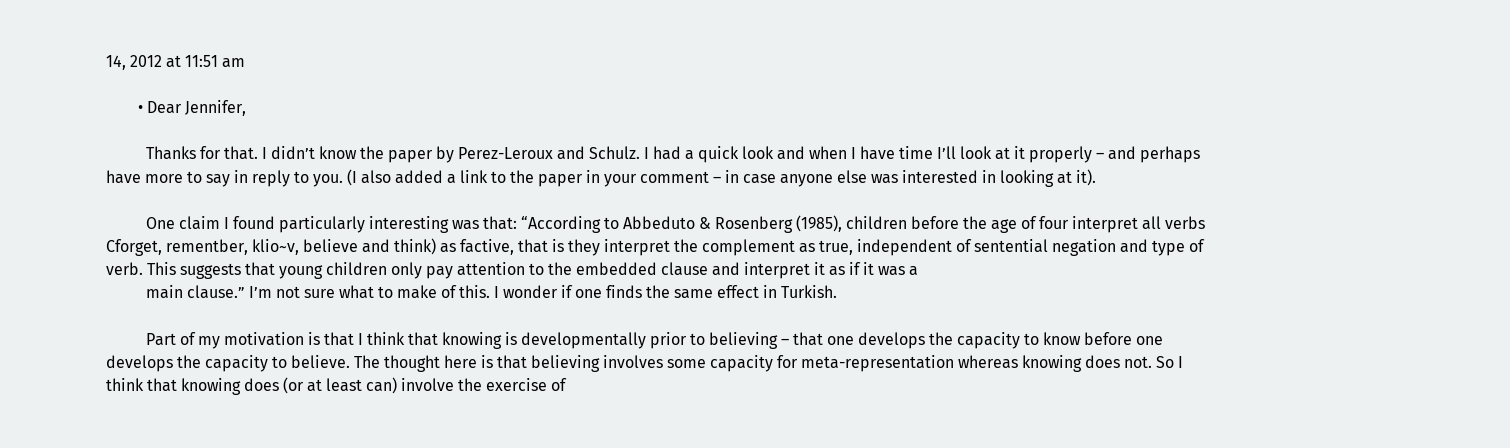14, 2012 at 11:51 am

        • Dear Jennifer,

          Thanks for that. I didn’t know the paper by Perez-Leroux and Schulz. I had a quick look and when I have time I’ll look at it properly – and perhaps have more to say in reply to you. (I also added a link to the paper in your comment – in case anyone else was interested in looking at it).

          One claim I found particularly interesting was that: “According to Abbeduto & Rosenberg (1985), children before the age of four interpret all verbs Cforget, rementber, klio~v, believe and think) as factive, that is they interpret the complement as true, independent of sentential negation and type of verb. This suggests that young children only pay attention to the embedded clause and interpret it as if it was a
          main clause.” I’m not sure what to make of this. I wonder if one finds the same effect in Turkish.

          Part of my motivation is that I think that knowing is developmentally prior to believing – that one develops the capacity to know before one develops the capacity to believe. The thought here is that believing involves some capacity for meta-representation whereas knowing does not. So I think that knowing does (or at least can) involve the exercise of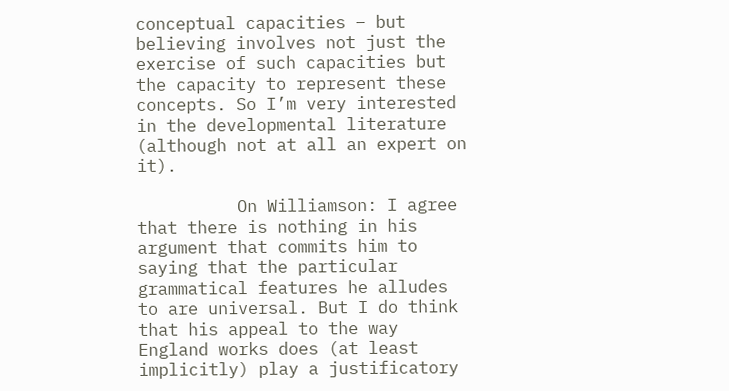conceptual capacities – but believing involves not just the exercise of such capacities but the capacity to represent these concepts. So I’m very interested in the developmental literature (although not at all an expert on it).

          On Williamson: I agree that there is nothing in his argument that commits him to saying that the particular grammatical features he alludes to are universal. But I do think that his appeal to the way England works does (at least implicitly) play a justificatory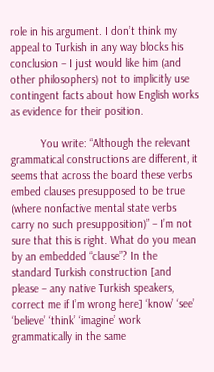role in his argument. I don’t think my appeal to Turkish in any way blocks his conclusion – I just would like him (and other philosophers) not to implicitly use contingent facts about how English works as evidence for their position.

          You write: “Although the relevant grammatical constructions are different, it seems that across the board these verbs embed clauses presupposed to be true (where nonfactive mental state verbs carry no such presupposition)” – I’m not sure that this is right. What do you mean by an embedded “clause”? In the standard Turkish construction [and please – any native Turkish speakers, correct me if I’m wrong here] ‘know’ ‘see’ ‘believe’ ‘think’ ‘imagine’ work grammatically in the same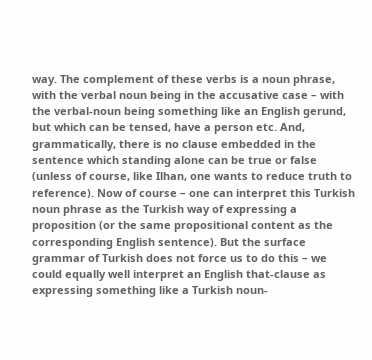way. The complement of these verbs is a noun phrase, with the verbal noun being in the accusative case – with the verbal-noun being something like an English gerund, but which can be tensed, have a person etc. And, grammatically, there is no clause embedded in the sentence which standing alone can be true or false (unless of course, like Ilhan, one wants to reduce truth to reference). Now of course – one can interpret this Turkish noun phrase as the Turkish way of expressing a proposition (or the same propositional content as the corresponding English sentence). But the surface grammar of Turkish does not force us to do this – we could equally well interpret an English that-clause as expressing something like a Turkish noun-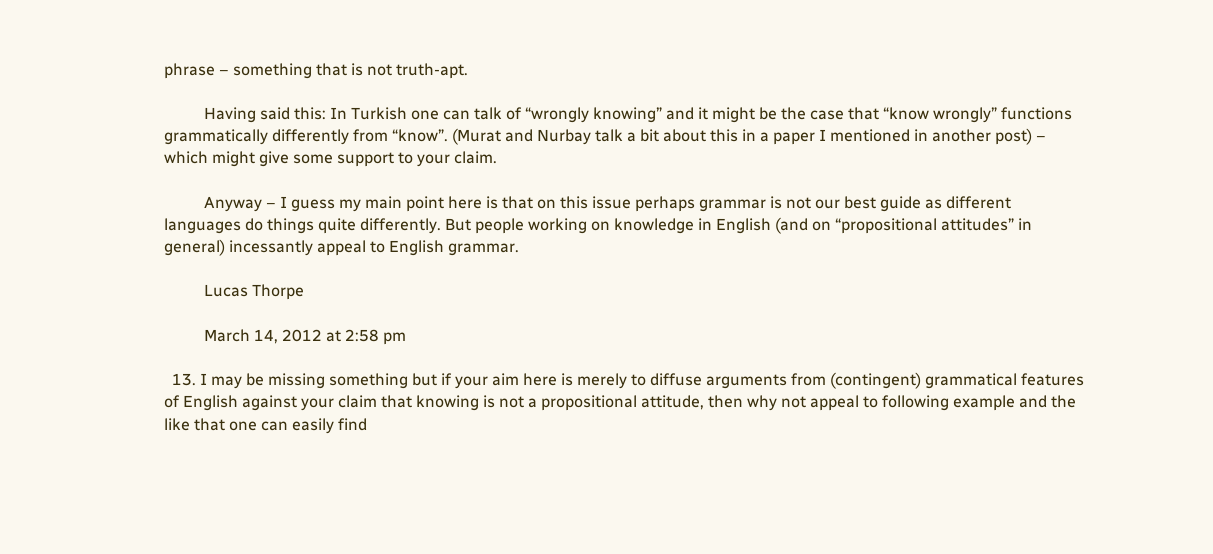phrase – something that is not truth-apt.

          Having said this: In Turkish one can talk of “wrongly knowing” and it might be the case that “know wrongly” functions grammatically differently from “know”. (Murat and Nurbay talk a bit about this in a paper I mentioned in another post) – which might give some support to your claim.

          Anyway – I guess my main point here is that on this issue perhaps grammar is not our best guide as different languages do things quite differently. But people working on knowledge in English (and on “propositional attitudes” in general) incessantly appeal to English grammar.

          Lucas Thorpe

          March 14, 2012 at 2:58 pm

  13. I may be missing something but if your aim here is merely to diffuse arguments from (contingent) grammatical features of English against your claim that knowing is not a propositional attitude, then why not appeal to following example and the like that one can easily find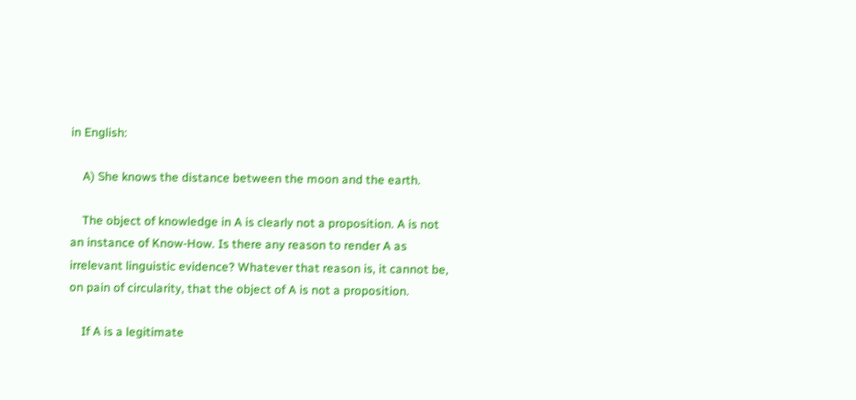in English:

    A) She knows the distance between the moon and the earth.

    The object of knowledge in A is clearly not a proposition. A is not an instance of Know-How. Is there any reason to render A as irrelevant linguistic evidence? Whatever that reason is, it cannot be, on pain of circularity, that the object of A is not a proposition.

    If A is a legitimate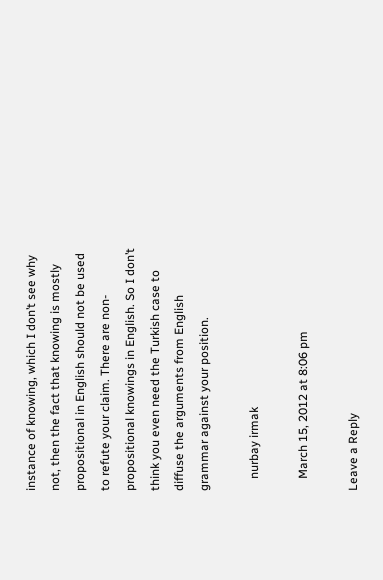instance of knowing, which I don’t see why not, then the fact that knowing is mostly propositional in English should not be used to refute your claim. There are non-propositional knowings in English. So I don’t think you even need the Turkish case to diffuse the arguments from English grammar against your position.

    nurbay irmak

    March 15, 2012 at 8:06 pm

Leave a Reply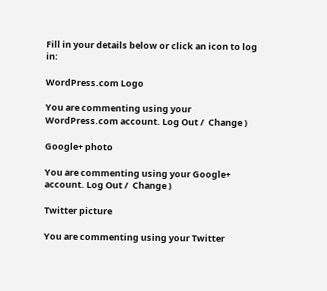Fill in your details below or click an icon to log in:

WordPress.com Logo

You are commenting using your WordPress.com account. Log Out /  Change )

Google+ photo

You are commenting using your Google+ account. Log Out /  Change )

Twitter picture

You are commenting using your Twitter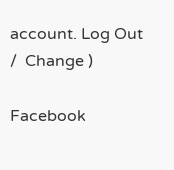account. Log Out /  Change )

Facebook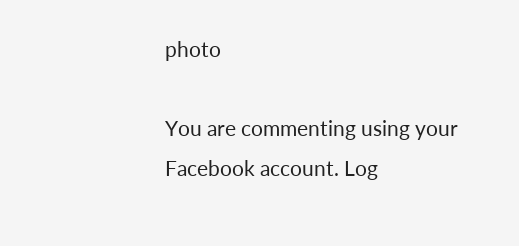photo

You are commenting using your Facebook account. Log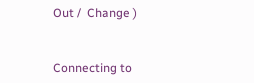Out /  Change )


Connecting to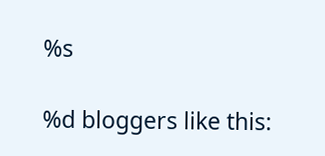%s

%d bloggers like this: